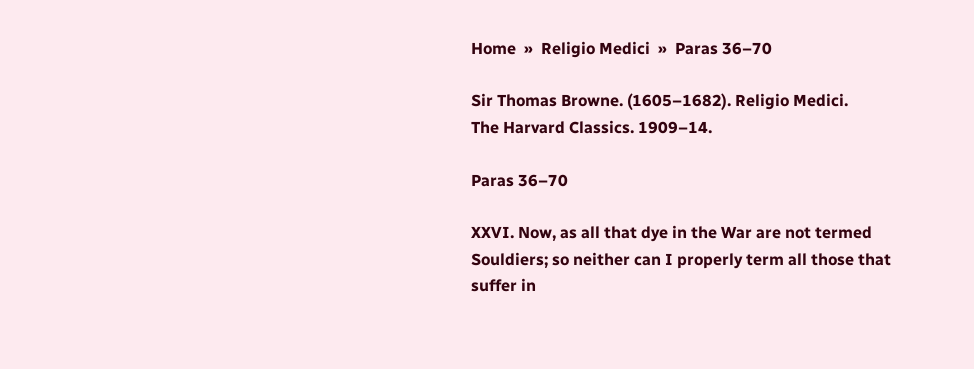Home  »  Religio Medici  »  Paras 36–70

Sir Thomas Browne. (1605–1682). Religio Medici.
The Harvard Classics. 1909–14.

Paras 36–70

XXVI. Now, as all that dye in the War are not termed Souldiers; so neither can I properly term all those that suffer in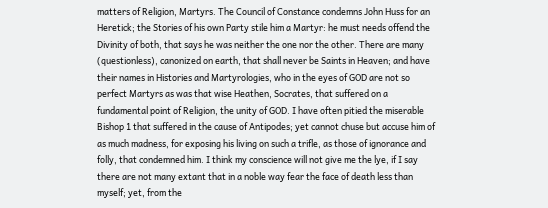matters of Religion, Martyrs. The Council of Constance condemns John Huss for an Heretick; the Stories of his own Party stile him a Martyr: he must needs offend the Divinity of both, that says he was neither the one nor the other. There are many (questionless), canonized on earth, that shall never be Saints in Heaven; and have their names in Histories and Martyrologies, who in the eyes of GOD are not so perfect Martyrs as was that wise Heathen, Socrates, that suffered on a fundamental point of Religion, the unity of GOD. I have often pitied the miserable Bishop 1 that suffered in the cause of Antipodes; yet cannot chuse but accuse him of as much madness, for exposing his living on such a trifle, as those of ignorance and folly, that condemned him. I think my conscience will not give me the lye, if I say there are not many extant that in a noble way fear the face of death less than myself; yet, from the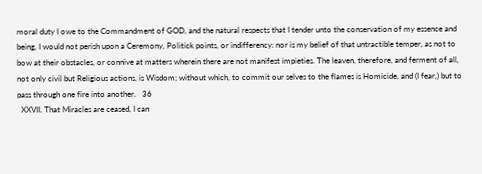moral duty I owe to the Commandment of GOD, and the natural respects that I tender unto the conservation of my essence and being, I would not perish upon a Ceremony, Politick points, or indifferency: nor is my belief of that untractible temper, as not to bow at their obstacles, or connive at matters wherein there are not manifest impieties. The leaven, therefore, and ferment of all, not only civil but Religious actions, is Wisdom; without which, to commit our selves to the flames is Homicide, and (I fear,) but to pass through one fire into another.   36
  XXVII. That Miracles are ceased, I can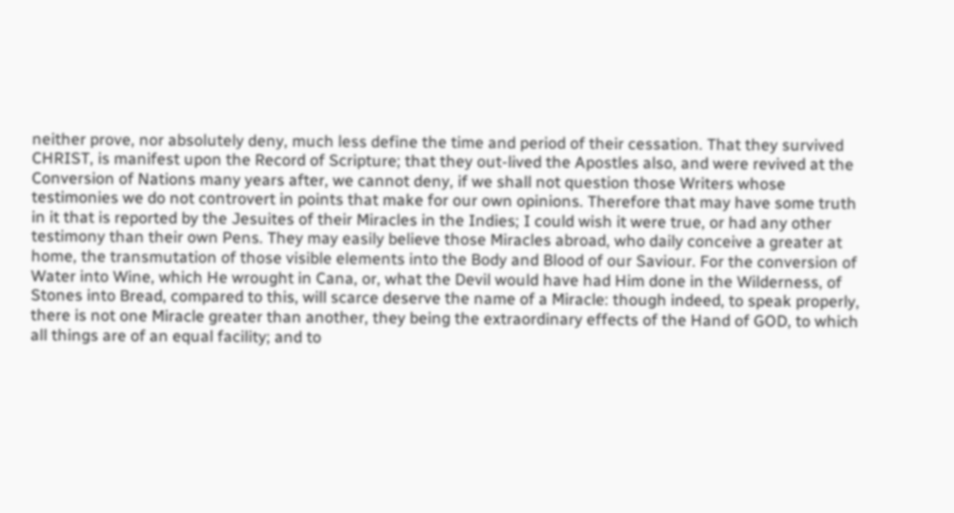neither prove, nor absolutely deny, much less define the time and period of their cessation. That they survived CHRIST, is manifest upon the Record of Scripture; that they out-lived the Apostles also, and were revived at the Conversion of Nations many years after, we cannot deny, if we shall not question those Writers whose testimonies we do not controvert in points that make for our own opinions. Therefore that may have some truth in it that is reported by the Jesuites of their Miracles in the Indies; I could wish it were true, or had any other testimony than their own Pens. They may easily believe those Miracles abroad, who daily conceive a greater at home, the transmutation of those visible elements into the Body and Blood of our Saviour. For the conversion of Water into Wine, which He wrought in Cana, or, what the Devil would have had Him done in the Wilderness, of Stones into Bread, compared to this, will scarce deserve the name of a Miracle: though indeed, to speak properly, there is not one Miracle greater than another, they being the extraordinary effects of the Hand of GOD, to which all things are of an equal facility; and to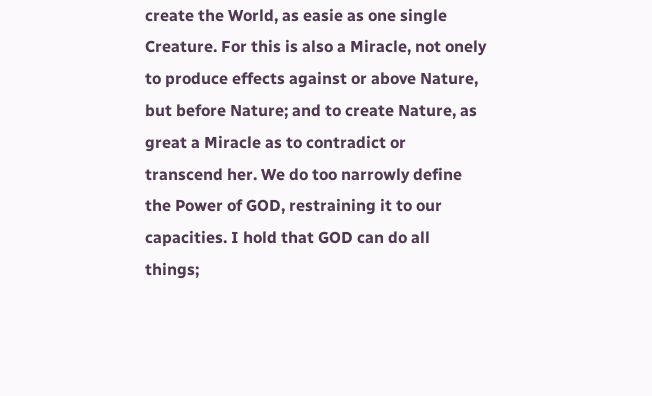create the World, as easie as one single Creature. For this is also a Miracle, not onely to produce effects against or above Nature, but before Nature; and to create Nature, as great a Miracle as to contradict or transcend her. We do too narrowly define the Power of GOD, restraining it to our capacities. I hold that GOD can do all things;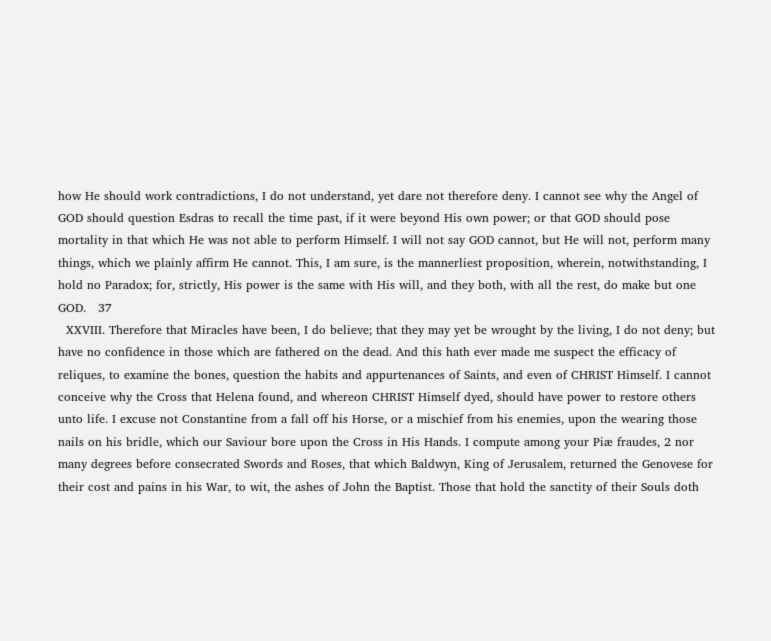how He should work contradictions, I do not understand, yet dare not therefore deny. I cannot see why the Angel of GOD should question Esdras to recall the time past, if it were beyond His own power; or that GOD should pose mortality in that which He was not able to perform Himself. I will not say GOD cannot, but He will not, perform many things, which we plainly affirm He cannot. This, I am sure, is the mannerliest proposition, wherein, notwithstanding, I hold no Paradox; for, strictly, His power is the same with His will, and they both, with all the rest, do make but one GOD.   37
  XXVIII. Therefore that Miracles have been, I do believe; that they may yet be wrought by the living, I do not deny; but have no confidence in those which are fathered on the dead. And this hath ever made me suspect the efficacy of reliques, to examine the bones, question the habits and appurtenances of Saints, and even of CHRIST Himself. I cannot conceive why the Cross that Helena found, and whereon CHRIST Himself dyed, should have power to restore others unto life. I excuse not Constantine from a fall off his Horse, or a mischief from his enemies, upon the wearing those nails on his bridle, which our Saviour bore upon the Cross in His Hands. I compute among your Piæ fraudes, 2 nor many degrees before consecrated Swords and Roses, that which Baldwyn, King of Jerusalem, returned the Genovese for their cost and pains in his War, to wit, the ashes of John the Baptist. Those that hold the sanctity of their Souls doth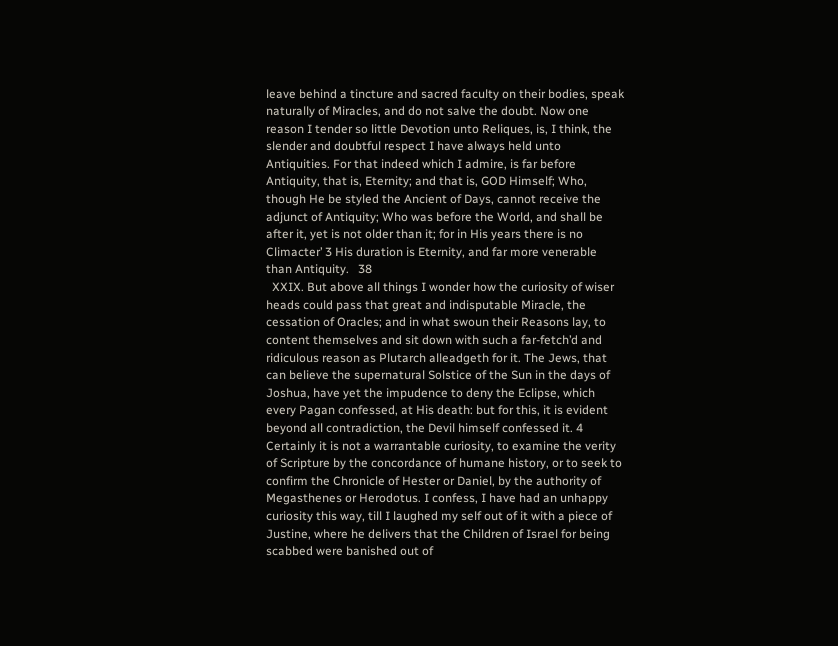leave behind a tincture and sacred faculty on their bodies, speak naturally of Miracles, and do not salve the doubt. Now one reason I tender so little Devotion unto Reliques, is, I think, the slender and doubtful respect I have always held unto Antiquities. For that indeed which I admire, is far before Antiquity, that is, Eternity; and that is, GOD Himself; Who, though He be styled the Ancient of Days, cannot receive the adjunct of Antiquity; Who was before the World, and shall be after it, yet is not older than it; for in His years there is no Climacter’ 3 His duration is Eternity, and far more venerable than Antiquity.   38
  XXIX. But above all things I wonder how the curiosity of wiser heads could pass that great and indisputable Miracle, the cessation of Oracles; and in what swoun their Reasons lay, to content themselves and sit down with such a far-fetch’d and ridiculous reason as Plutarch alleadgeth for it. The Jews, that can believe the supernatural Solstice of the Sun in the days of Joshua, have yet the impudence to deny the Eclipse, which every Pagan confessed, at His death: but for this, it is evident beyond all contradiction, the Devil himself confessed it. 4 Certainly it is not a warrantable curiosity, to examine the verity of Scripture by the concordance of humane history, or to seek to confirm the Chronicle of Hester or Daniel, by the authority of Megasthenes or Herodotus. I confess, I have had an unhappy curiosity this way, till I laughed my self out of it with a piece of Justine, where he delivers that the Children of Israel for being scabbed were banished out of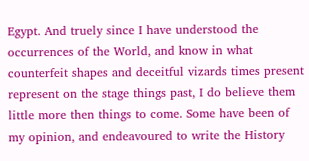Egypt. And truely since I have understood the occurrences of the World, and know in what counterfeit shapes and deceitful vizards times present represent on the stage things past, I do believe them little more then things to come. Some have been of my opinion, and endeavoured to write the History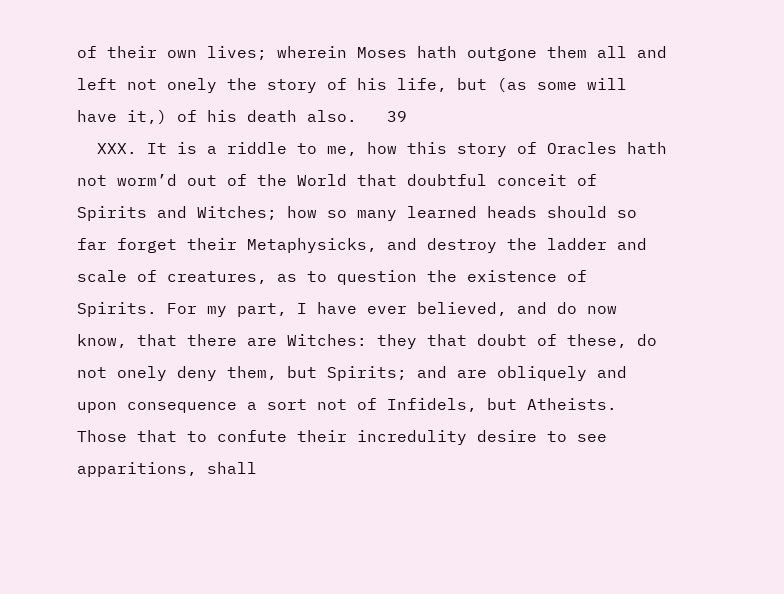of their own lives; wherein Moses hath outgone them all and left not onely the story of his life, but (as some will have it,) of his death also.   39
  XXX. It is a riddle to me, how this story of Oracles hath not worm’d out of the World that doubtful conceit of Spirits and Witches; how so many learned heads should so far forget their Metaphysicks, and destroy the ladder and scale of creatures, as to question the existence of Spirits. For my part, I have ever believed, and do now know, that there are Witches: they that doubt of these, do not onely deny them, but Spirits; and are obliquely and upon consequence a sort not of Infidels, but Atheists. Those that to confute their incredulity desire to see apparitions, shall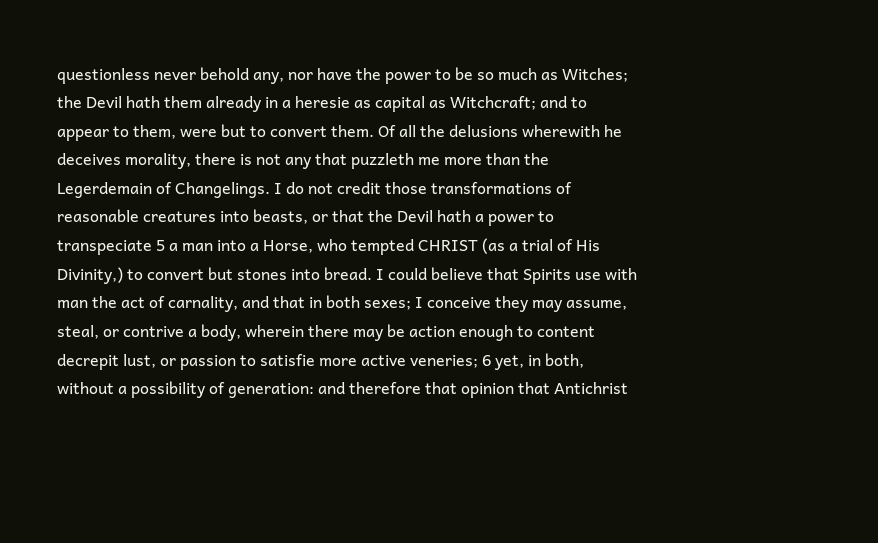questionless never behold any, nor have the power to be so much as Witches; the Devil hath them already in a heresie as capital as Witchcraft; and to appear to them, were but to convert them. Of all the delusions wherewith he deceives morality, there is not any that puzzleth me more than the Legerdemain of Changelings. I do not credit those transformations of reasonable creatures into beasts, or that the Devil hath a power to transpeciate 5 a man into a Horse, who tempted CHRIST (as a trial of His Divinity,) to convert but stones into bread. I could believe that Spirits use with man the act of carnality, and that in both sexes; I conceive they may assume, steal, or contrive a body, wherein there may be action enough to content decrepit lust, or passion to satisfie more active veneries; 6 yet, in both, without a possibility of generation: and therefore that opinion that Antichrist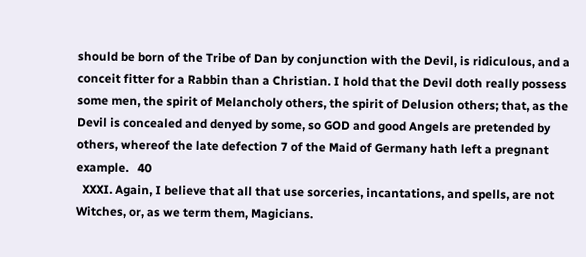should be born of the Tribe of Dan by conjunction with the Devil, is ridiculous, and a conceit fitter for a Rabbin than a Christian. I hold that the Devil doth really possess some men, the spirit of Melancholy others, the spirit of Delusion others; that, as the Devil is concealed and denyed by some, so GOD and good Angels are pretended by others, whereof the late defection 7 of the Maid of Germany hath left a pregnant example.   40
  XXXI. Again, I believe that all that use sorceries, incantations, and spells, are not Witches, or, as we term them, Magicians.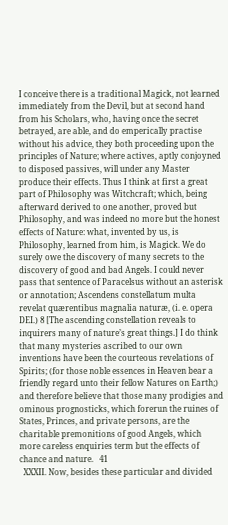I conceive there is a traditional Magick, not learned immediately from the Devil, but at second hand from his Scholars, who, having once the secret betrayed, are able, and do emperically practise without his advice, they both proceeding upon the principles of Nature; where actives, aptly conjoyned to disposed passives, will under any Master produce their effects. Thus I think at first a great part of Philosophy was Witchcraft; which, being afterward derived to one another, proved but Philosophy, and was indeed no more but the honest effects of Nature: what, invented by us, is Philosophy, learned from him, is Magick. We do surely owe the discovery of many secrets to the discovery of good and bad Angels. I could never pass that sentence of Paracelsus without an asterisk or annotation; Ascendens constellatum multa revelat quærentibus magnalia naturæ, (i. e. opera DEI.) 8 [The ascending constellation reveals to inquirers many of nature’s great things.] I do think that many mysteries ascribed to our own inventions have been the courteous revelations of Spirits; (for those noble essences in Heaven bear a friendly regard unto their fellow Natures on Earth;) and therefore believe that those many prodigies and ominous prognosticks, which forerun the ruines of States, Princes, and private persons, are the charitable premonitions of good Angels, which more careless enquiries term but the effects of chance and nature.   41
  XXXII. Now, besides these particular and divided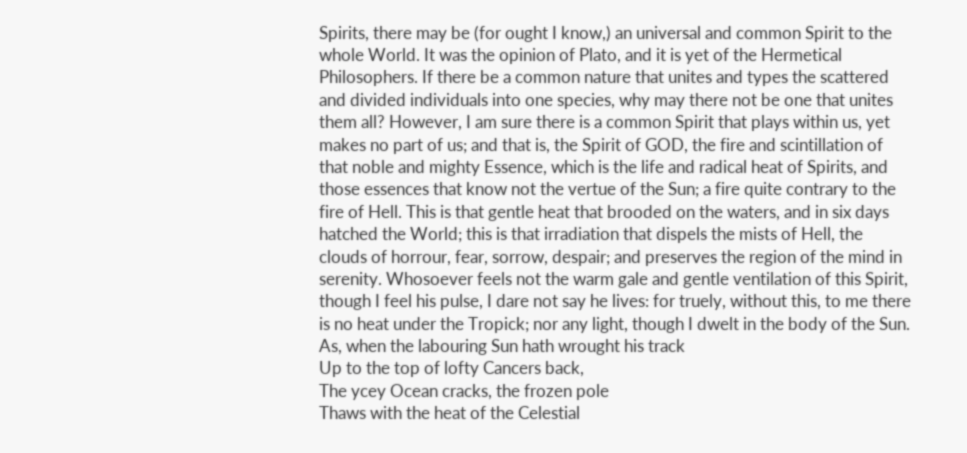Spirits, there may be (for ought I know,) an universal and common Spirit to the whole World. It was the opinion of Plato, and it is yet of the Hermetical Philosophers. If there be a common nature that unites and types the scattered and divided individuals into one species, why may there not be one that unites them all? However, I am sure there is a common Spirit that plays within us, yet makes no part of us; and that is, the Spirit of GOD, the fire and scintillation of that noble and mighty Essence, which is the life and radical heat of Spirits, and those essences that know not the vertue of the Sun; a fire quite contrary to the fire of Hell. This is that gentle heat that brooded on the waters, and in six days hatched the World; this is that irradiation that dispels the mists of Hell, the clouds of horrour, fear, sorrow, despair; and preserves the region of the mind in serenity. Whosoever feels not the warm gale and gentle ventilation of this Spirit, though I feel his pulse, I dare not say he lives: for truely, without this, to me there is no heat under the Tropick; nor any light, though I dwelt in the body of the Sun.
As, when the labouring Sun hath wrought his track
Up to the top of lofty Cancers back,
The ycey Ocean cracks, the frozen pole
Thaws with the heat of the Celestial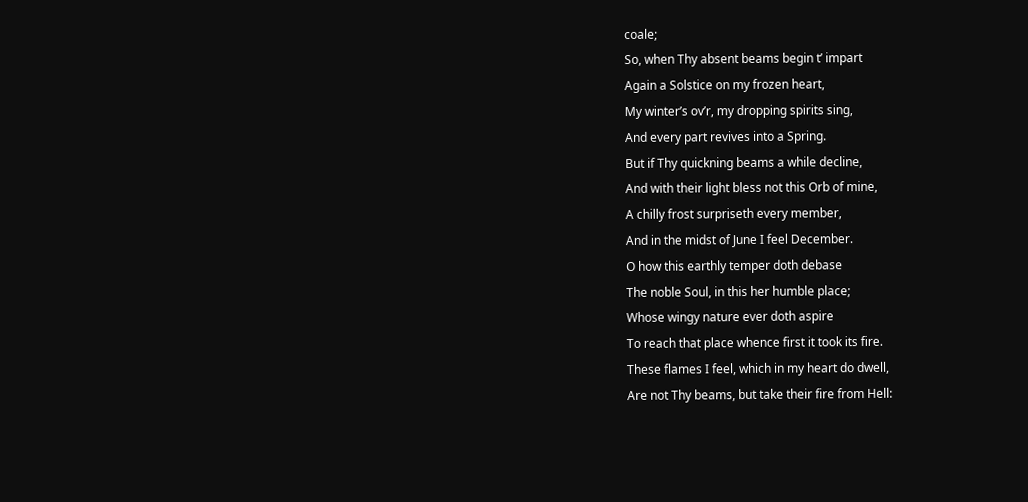coale;
So, when Thy absent beams begin t’ impart
Again a Solstice on my frozen heart,
My winter’s ov’r, my dropping spirits sing,
And every part revives into a Spring.
But if Thy quickning beams a while decline,
And with their light bless not this Orb of mine,
A chilly frost surpriseth every member,
And in the midst of June I feel December.
O how this earthly temper doth debase
The noble Soul, in this her humble place;
Whose wingy nature ever doth aspire
To reach that place whence first it took its fire.
These flames I feel, which in my heart do dwell,
Are not Thy beams, but take their fire from Hell: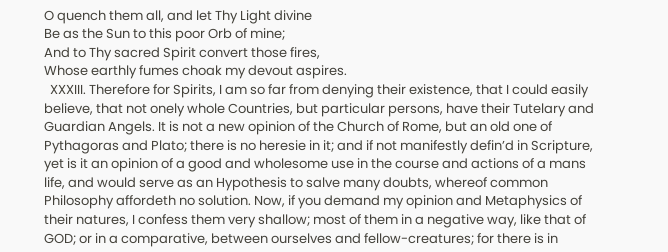O quench them all, and let Thy Light divine
Be as the Sun to this poor Orb of mine;
And to Thy sacred Spirit convert those fires,
Whose earthly fumes choak my devout aspires.
  XXXIII. Therefore for Spirits, I am so far from denying their existence, that I could easily believe, that not onely whole Countries, but particular persons, have their Tutelary and Guardian Angels. It is not a new opinion of the Church of Rome, but an old one of Pythagoras and Plato; there is no heresie in it; and if not manifestly defin’d in Scripture, yet is it an opinion of a good and wholesome use in the course and actions of a mans life, and would serve as an Hypothesis to salve many doubts, whereof common Philosophy affordeth no solution. Now, if you demand my opinion and Metaphysics of their natures, I confess them very shallow; most of them in a negative way, like that of GOD; or in a comparative, between ourselves and fellow-creatures; for there is in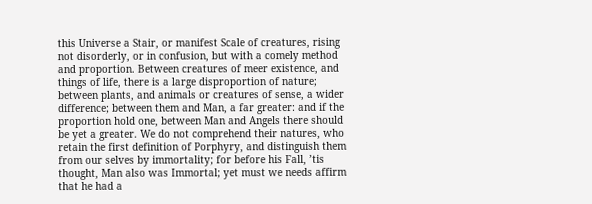this Universe a Stair, or manifest Scale of creatures, rising not disorderly, or in confusion, but with a comely method and proportion. Between creatures of meer existence, and things of life, there is a large disproportion of nature; between plants, and animals or creatures of sense, a wider difference; between them and Man, a far greater: and if the proportion hold one, between Man and Angels there should be yet a greater. We do not comprehend their natures, who retain the first definition of Porphyry, and distinguish them from our selves by immortality; for before his Fall, ’tis thought, Man also was Immortal; yet must we needs affirm that he had a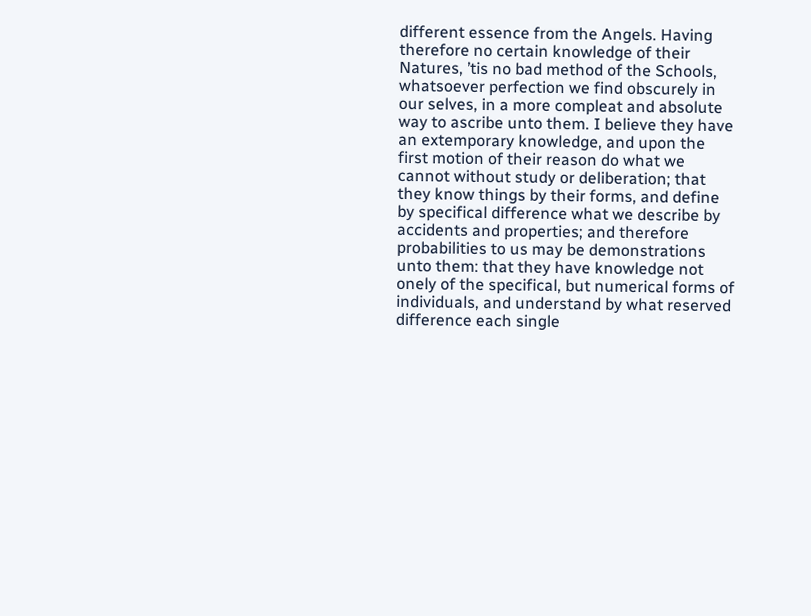different essence from the Angels. Having therefore no certain knowledge of their Natures, ’tis no bad method of the Schools, whatsoever perfection we find obscurely in our selves, in a more compleat and absolute way to ascribe unto them. I believe they have an extemporary knowledge, and upon the first motion of their reason do what we cannot without study or deliberation; that they know things by their forms, and define by specifical difference what we describe by accidents and properties; and therefore probabilities to us may be demonstrations unto them: that they have knowledge not onely of the specifical, but numerical forms of individuals, and understand by what reserved difference each single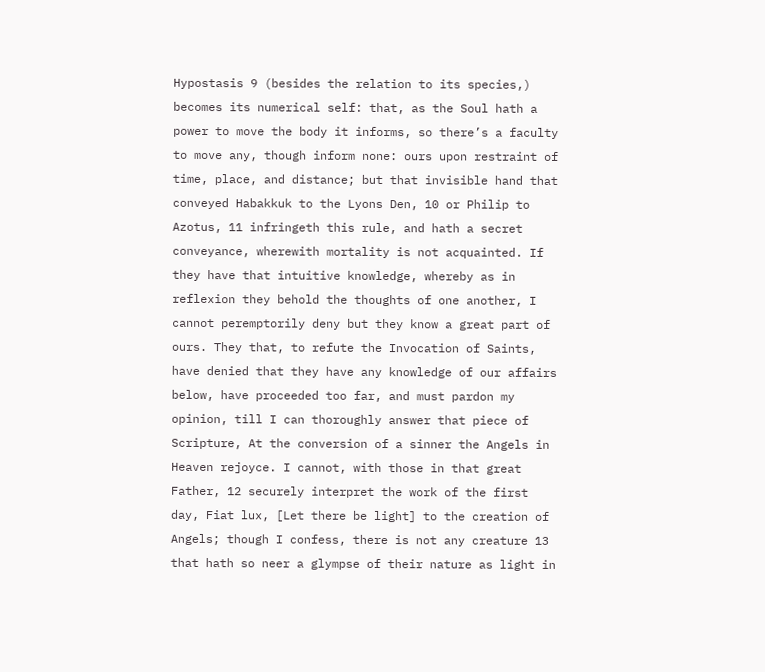Hypostasis 9 (besides the relation to its species,) becomes its numerical self: that, as the Soul hath a power to move the body it informs, so there’s a faculty to move any, though inform none: ours upon restraint of time, place, and distance; but that invisible hand that conveyed Habakkuk to the Lyons Den, 10 or Philip to Azotus, 11 infringeth this rule, and hath a secret conveyance, wherewith mortality is not acquainted. If they have that intuitive knowledge, whereby as in reflexion they behold the thoughts of one another, I cannot peremptorily deny but they know a great part of ours. They that, to refute the Invocation of Saints, have denied that they have any knowledge of our affairs below, have proceeded too far, and must pardon my opinion, till I can thoroughly answer that piece of Scripture, At the conversion of a sinner the Angels in Heaven rejoyce. I cannot, with those in that great Father, 12 securely interpret the work of the first day, Fiat lux, [Let there be light] to the creation of Angels; though I confess, there is not any creature 13 that hath so neer a glympse of their nature as light in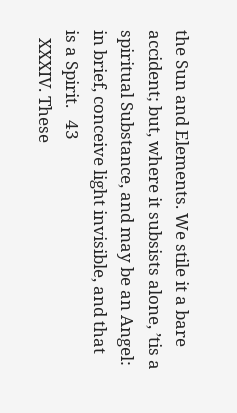the Sun and Elements. We stile it a bare accident; but, where it subsists alone, ’tis a spiritual Substance, and may be an Angel: in brief, conceive light invisible, and that is a Spirit.   43
  XXXIV. These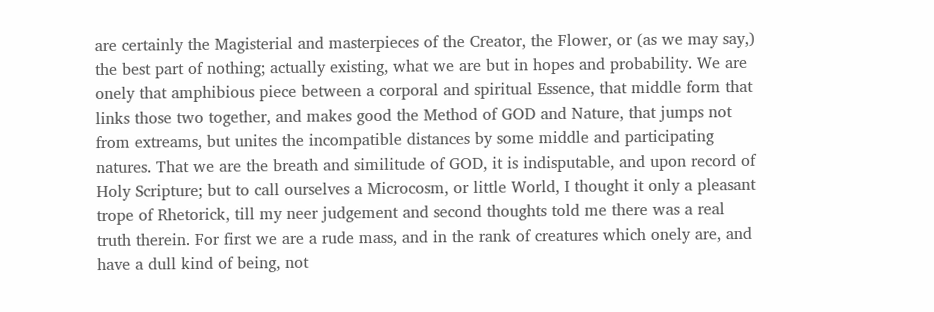are certainly the Magisterial and masterpieces of the Creator, the Flower, or (as we may say,) the best part of nothing; actually existing, what we are but in hopes and probability. We are onely that amphibious piece between a corporal and spiritual Essence, that middle form that links those two together, and makes good the Method of GOD and Nature, that jumps not from extreams, but unites the incompatible distances by some middle and participating natures. That we are the breath and similitude of GOD, it is indisputable, and upon record of Holy Scripture; but to call ourselves a Microcosm, or little World, I thought it only a pleasant trope of Rhetorick, till my neer judgement and second thoughts told me there was a real truth therein. For first we are a rude mass, and in the rank of creatures which onely are, and have a dull kind of being, not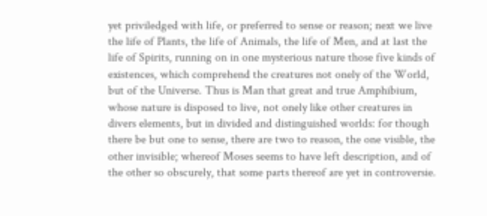yet priviledged with life, or preferred to sense or reason; next we live the life of Plants, the life of Animals, the life of Men, and at last the life of Spirits, running on in one mysterious nature those five kinds of existences, which comprehend the creatures not onely of the World, but of the Universe. Thus is Man that great and true Amphibium, whose nature is disposed to live, not onely like other creatures in divers elements, but in divided and distinguished worlds: for though there be but one to sense, there are two to reason, the one visible, the other invisible; whereof Moses seems to have left description, and of the other so obscurely, that some parts thereof are yet in controversie.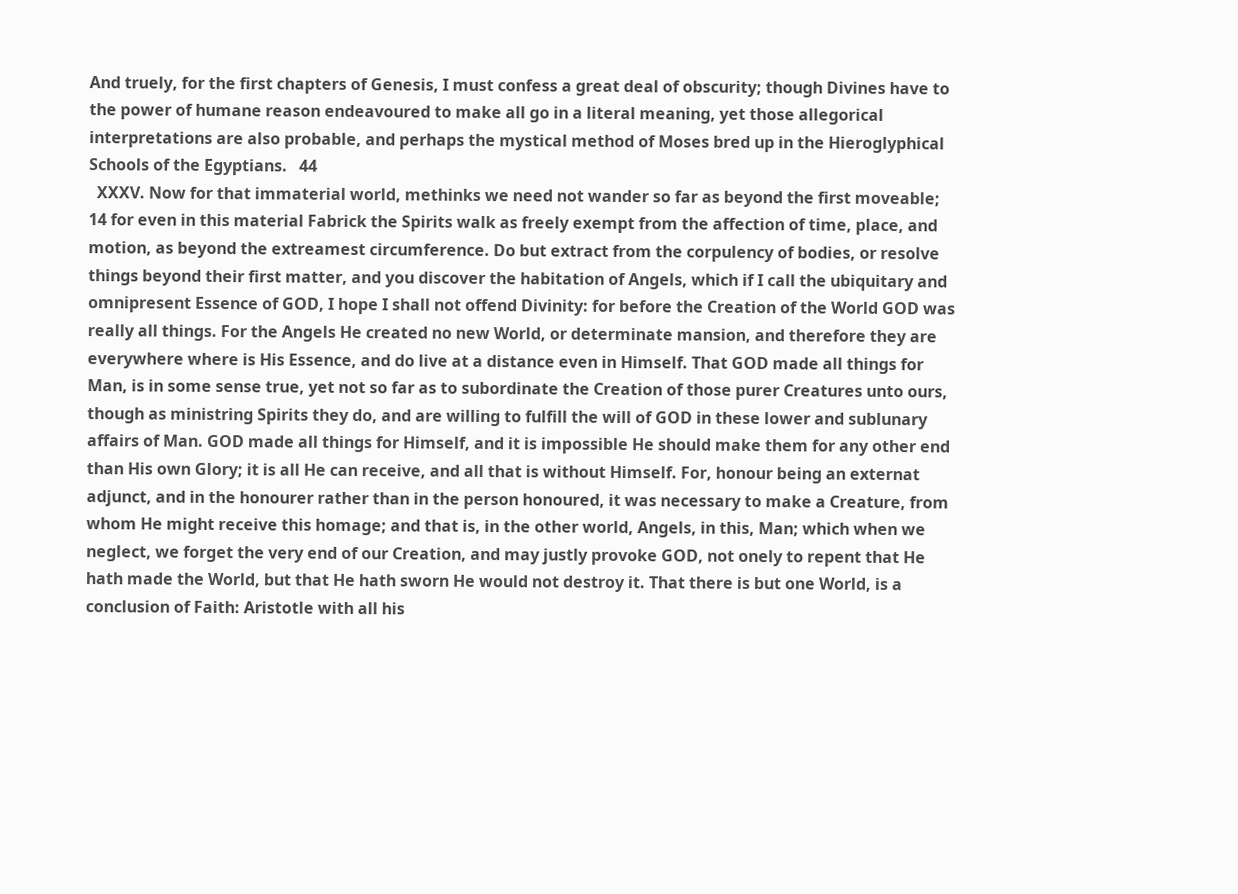And truely, for the first chapters of Genesis, I must confess a great deal of obscurity; though Divines have to the power of humane reason endeavoured to make all go in a literal meaning, yet those allegorical interpretations are also probable, and perhaps the mystical method of Moses bred up in the Hieroglyphical Schools of the Egyptians.   44
  XXXV. Now for that immaterial world, methinks we need not wander so far as beyond the first moveable; 14 for even in this material Fabrick the Spirits walk as freely exempt from the affection of time, place, and motion, as beyond the extreamest circumference. Do but extract from the corpulency of bodies, or resolve things beyond their first matter, and you discover the habitation of Angels, which if I call the ubiquitary and omnipresent Essence of GOD, I hope I shall not offend Divinity: for before the Creation of the World GOD was really all things. For the Angels He created no new World, or determinate mansion, and therefore they are everywhere where is His Essence, and do live at a distance even in Himself. That GOD made all things for Man, is in some sense true, yet not so far as to subordinate the Creation of those purer Creatures unto ours, though as ministring Spirits they do, and are willing to fulfill the will of GOD in these lower and sublunary affairs of Man. GOD made all things for Himself, and it is impossible He should make them for any other end than His own Glory; it is all He can receive, and all that is without Himself. For, honour being an externat adjunct, and in the honourer rather than in the person honoured, it was necessary to make a Creature, from whom He might receive this homage; and that is, in the other world, Angels, in this, Man; which when we neglect, we forget the very end of our Creation, and may justly provoke GOD, not onely to repent that He hath made the World, but that He hath sworn He would not destroy it. That there is but one World, is a conclusion of Faith: Aristotle with all his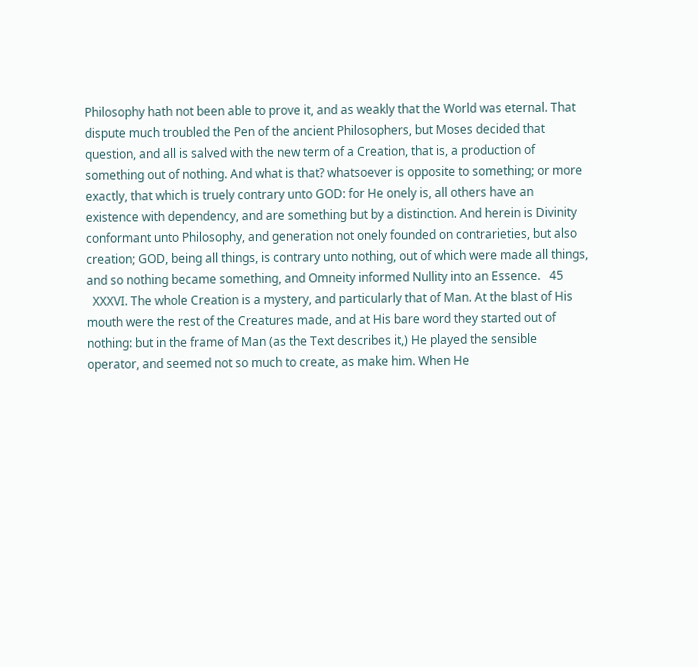Philosophy hath not been able to prove it, and as weakly that the World was eternal. That dispute much troubled the Pen of the ancient Philosophers, but Moses decided that question, and all is salved with the new term of a Creation, that is, a production of something out of nothing. And what is that? whatsoever is opposite to something; or more exactly, that which is truely contrary unto GOD: for He onely is, all others have an existence with dependency, and are something but by a distinction. And herein is Divinity conformant unto Philosophy, and generation not onely founded on contrarieties, but also creation; GOD, being all things, is contrary unto nothing, out of which were made all things, and so nothing became something, and Omneity informed Nullity into an Essence.   45
  XXXVI. The whole Creation is a mystery, and particularly that of Man. At the blast of His mouth were the rest of the Creatures made, and at His bare word they started out of nothing: but in the frame of Man (as the Text describes it,) He played the sensible operator, and seemed not so much to create, as make him. When He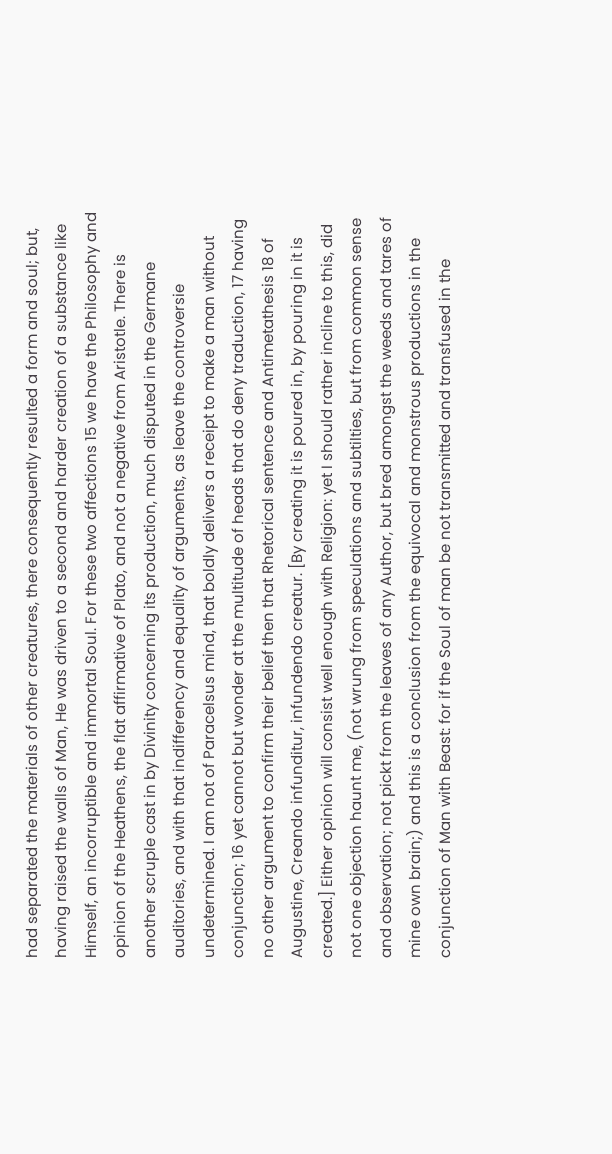had separated the materials of other creatures, there consequently resulted a form and soul; but, having raised the walls of Man, He was driven to a second and harder creation of a substance like Himself, an incorruptible and immortal Soul. For these two affections 15 we have the Philosophy and opinion of the Heathens, the flat affirmative of Plato, and not a negative from Aristotle. There is another scruple cast in by Divinity concerning its production, much disputed in the Germane auditories, and with that indifferency and equality of arguments, as leave the controversie undetermined. I am not of Paracelsus mind, that boldly delivers a receipt to make a man without conjunction; 16 yet cannot but wonder at the multitude of heads that do deny traduction, 17 having no other argument to confirm their belief then that Rhetorical sentence and Antimetathesis 18 of Augustine, Creando infunditur, infundendo creatur. [By creating it is poured in, by pouring in it is created.] Either opinion will consist well enough with Religion: yet I should rather incline to this, did not one objection haunt me, (not wrung from speculations and subtilties, but from common sense and observation; not pickt from the leaves of any Author, but bred amongst the weeds and tares of mine own brain;) and this is a conclusion from the equivocal and monstrous productions in the conjunction of Man with Beast: for if the Soul of man be not transmitted and transfused in the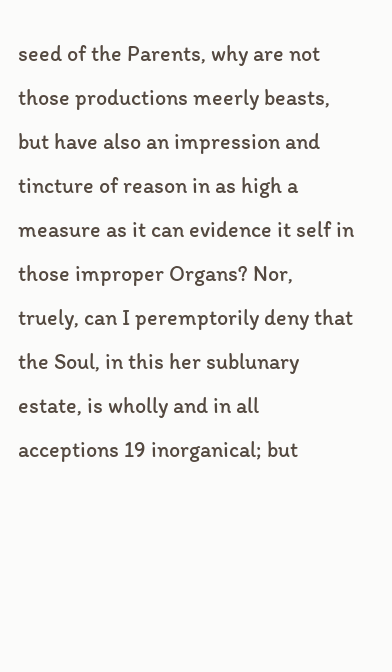seed of the Parents, why are not those productions meerly beasts, but have also an impression and tincture of reason in as high a measure as it can evidence it self in those improper Organs? Nor, truely, can I peremptorily deny that the Soul, in this her sublunary estate, is wholly and in all acceptions 19 inorganical; but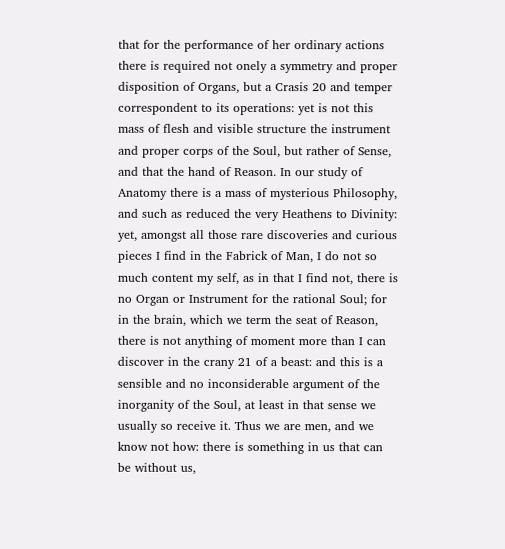that for the performance of her ordinary actions there is required not onely a symmetry and proper disposition of Organs, but a Crasis 20 and temper correspondent to its operations: yet is not this mass of flesh and visible structure the instrument and proper corps of the Soul, but rather of Sense, and that the hand of Reason. In our study of Anatomy there is a mass of mysterious Philosophy, and such as reduced the very Heathens to Divinity: yet, amongst all those rare discoveries and curious pieces I find in the Fabrick of Man, I do not so much content my self, as in that I find not, there is no Organ or Instrument for the rational Soul; for in the brain, which we term the seat of Reason, there is not anything of moment more than I can discover in the crany 21 of a beast: and this is a sensible and no inconsiderable argument of the inorganity of the Soul, at least in that sense we usually so receive it. Thus we are men, and we know not how: there is something in us that can be without us,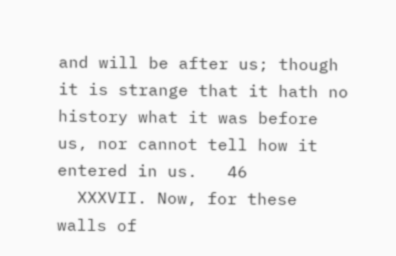and will be after us; though it is strange that it hath no history what it was before us, nor cannot tell how it entered in us.   46
  XXXVII. Now, for these walls of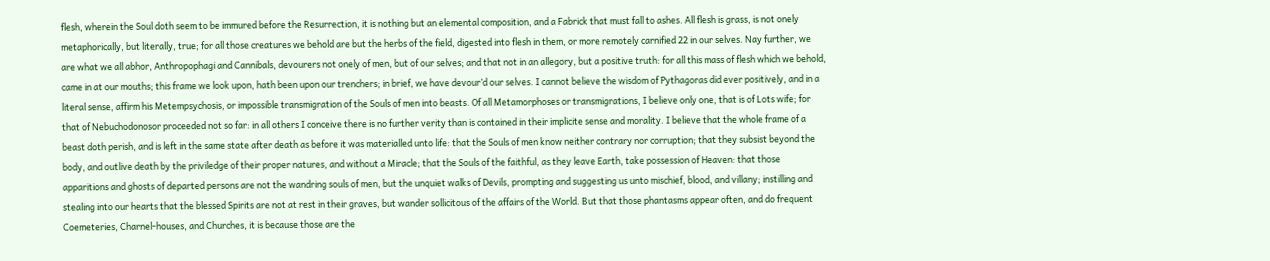flesh, wherein the Soul doth seem to be immured before the Resurrection, it is nothing but an elemental composition, and a Fabrick that must fall to ashes. All flesh is grass, is not onely metaphorically, but literally, true; for all those creatures we behold are but the herbs of the field, digested into flesh in them, or more remotely carnified 22 in our selves. Nay further, we are what we all abhor, Anthropophagi and Cannibals, devourers not onely of men, but of our selves; and that not in an allegory, but a positive truth: for all this mass of flesh which we behold, came in at our mouths; this frame we look upon, hath been upon our trenchers; in brief, we have devour’d our selves. I cannot believe the wisdom of Pythagoras did ever positively, and in a literal sense, affirm his Metempsychosis, or impossible transmigration of the Souls of men into beasts. Of all Metamorphoses or transmigrations, I believe only one, that is of Lots wife; for that of Nebuchodonosor proceeded not so far: in all others I conceive there is no further verity than is contained in their implicite sense and morality. I believe that the whole frame of a beast doth perish, and is left in the same state after death as before it was materialled unto life: that the Souls of men know neither contrary nor corruption; that they subsist beyond the body, and outlive death by the priviledge of their proper natures, and without a Miracle; that the Souls of the faithful, as they leave Earth, take possession of Heaven: that those apparitions and ghosts of departed persons are not the wandring souls of men, but the unquiet walks of Devils, prompting and suggesting us unto mischief, blood, and villany; instilling and stealing into our hearts that the blessed Spirits are not at rest in their graves, but wander sollicitous of the affairs of the World. But that those phantasms appear often, and do frequent Coemeteries, Charnel-houses, and Churches, it is because those are the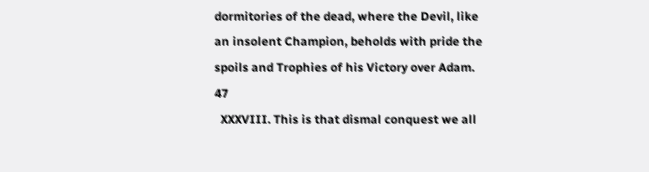dormitories of the dead, where the Devil, like an insolent Champion, beholds with pride the spoils and Trophies of his Victory over Adam.   47
  XXXVIII. This is that dismal conquest we all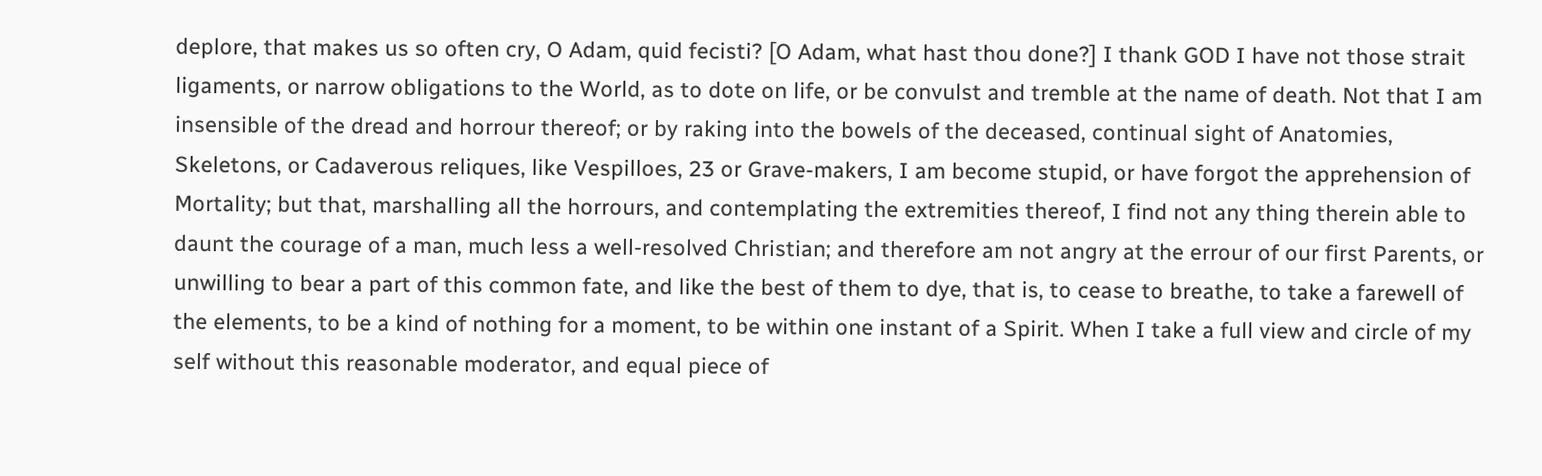deplore, that makes us so often cry, O Adam, quid fecisti? [O Adam, what hast thou done?] I thank GOD I have not those strait ligaments, or narrow obligations to the World, as to dote on life, or be convulst and tremble at the name of death. Not that I am insensible of the dread and horrour thereof; or by raking into the bowels of the deceased, continual sight of Anatomies, Skeletons, or Cadaverous reliques, like Vespilloes, 23 or Grave-makers, I am become stupid, or have forgot the apprehension of Mortality; but that, marshalling all the horrours, and contemplating the extremities thereof, I find not any thing therein able to daunt the courage of a man, much less a well-resolved Christian; and therefore am not angry at the errour of our first Parents, or unwilling to bear a part of this common fate, and like the best of them to dye, that is, to cease to breathe, to take a farewell of the elements, to be a kind of nothing for a moment, to be within one instant of a Spirit. When I take a full view and circle of my self without this reasonable moderator, and equal piece of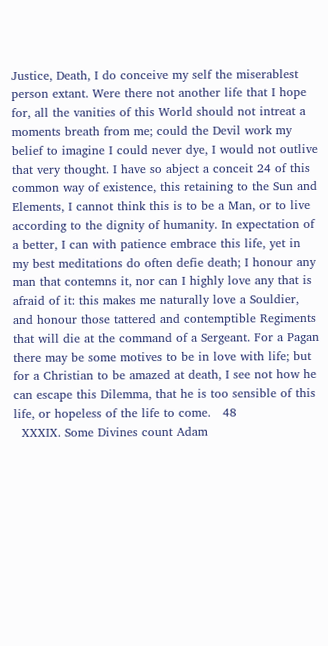Justice, Death, I do conceive my self the miserablest person extant. Were there not another life that I hope for, all the vanities of this World should not intreat a moments breath from me; could the Devil work my belief to imagine I could never dye, I would not outlive that very thought. I have so abject a conceit 24 of this common way of existence, this retaining to the Sun and Elements, I cannot think this is to be a Man, or to live according to the dignity of humanity. In expectation of a better, I can with patience embrace this life, yet in my best meditations do often defie death; I honour any man that contemns it, nor can I highly love any that is afraid of it: this makes me naturally love a Souldier, and honour those tattered and contemptible Regiments that will die at the command of a Sergeant. For a Pagan there may be some motives to be in love with life; but for a Christian to be amazed at death, I see not how he can escape this Dilemma, that he is too sensible of this life, or hopeless of the life to come.   48
  XXXIX. Some Divines count Adam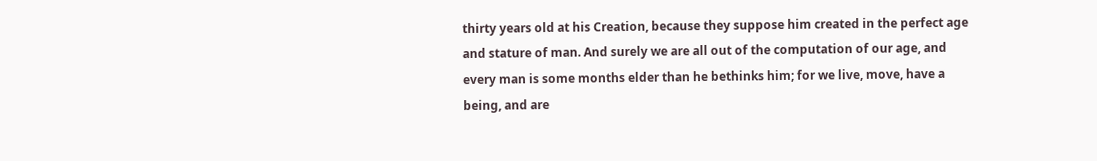thirty years old at his Creation, because they suppose him created in the perfect age and stature of man. And surely we are all out of the computation of our age, and every man is some months elder than he bethinks him; for we live, move, have a being, and are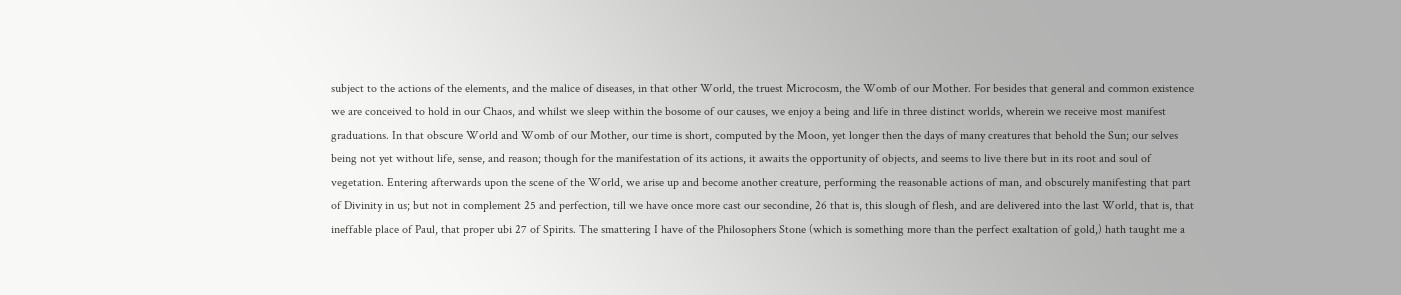subject to the actions of the elements, and the malice of diseases, in that other World, the truest Microcosm, the Womb of our Mother. For besides that general and common existence we are conceived to hold in our Chaos, and whilst we sleep within the bosome of our causes, we enjoy a being and life in three distinct worlds, wherein we receive most manifest graduations. In that obscure World and Womb of our Mother, our time is short, computed by the Moon, yet longer then the days of many creatures that behold the Sun; our selves being not yet without life, sense, and reason; though for the manifestation of its actions, it awaits the opportunity of objects, and seems to live there but in its root and soul of vegetation. Entering afterwards upon the scene of the World, we arise up and become another creature, performing the reasonable actions of man, and obscurely manifesting that part of Divinity in us; but not in complement 25 and perfection, till we have once more cast our secondine, 26 that is, this slough of flesh, and are delivered into the last World, that is, that ineffable place of Paul, that proper ubi 27 of Spirits. The smattering I have of the Philosophers Stone (which is something more than the perfect exaltation of gold,) hath taught me a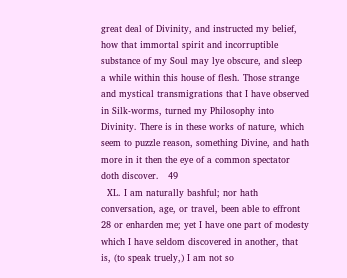great deal of Divinity, and instructed my belief, how that immortal spirit and incorruptible substance of my Soul may lye obscure, and sleep a while within this house of flesh. Those strange and mystical transmigrations that I have observed in Silk-worms, turned my Philosophy into Divinity. There is in these works of nature, which seem to puzzle reason, something Divine, and hath more in it then the eye of a common spectator doth discover.   49
  XL. I am naturally bashful; nor hath conversation, age, or travel, been able to effront 28 or enharden me; yet I have one part of modesty which I have seldom discovered in another, that is, (to speak truely,) I am not so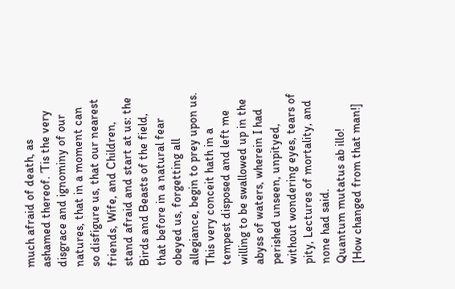much afraid of death, as ashamed thereof. ’Tis the very disgrace and ignominy of our natures, that in a moment can so disfigure us, that our nearest friends, Wife, and Children, stand afraid and start at us: the Birds and Beasts of the field, that before in a natural fear obeyed us, forgetting all allegiance, begin to prey upon us. This very conceit hath in a tempest disposed and left me willing to be swallowed up in the abyss of waters, wherein I had perished unseen, unpityed, without wondering eyes, tears of pity, Lectures of mortality, and none had said.
Quantum mutatus ab illo!
[How changed from that man!]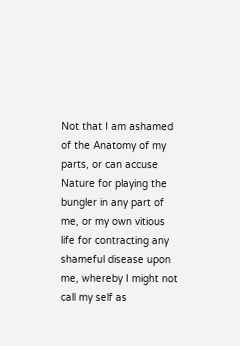Not that I am ashamed of the Anatomy of my parts, or can accuse Nature for playing the bungler in any part of me, or my own vitious life for contracting any shameful disease upon me, whereby I might not call my self as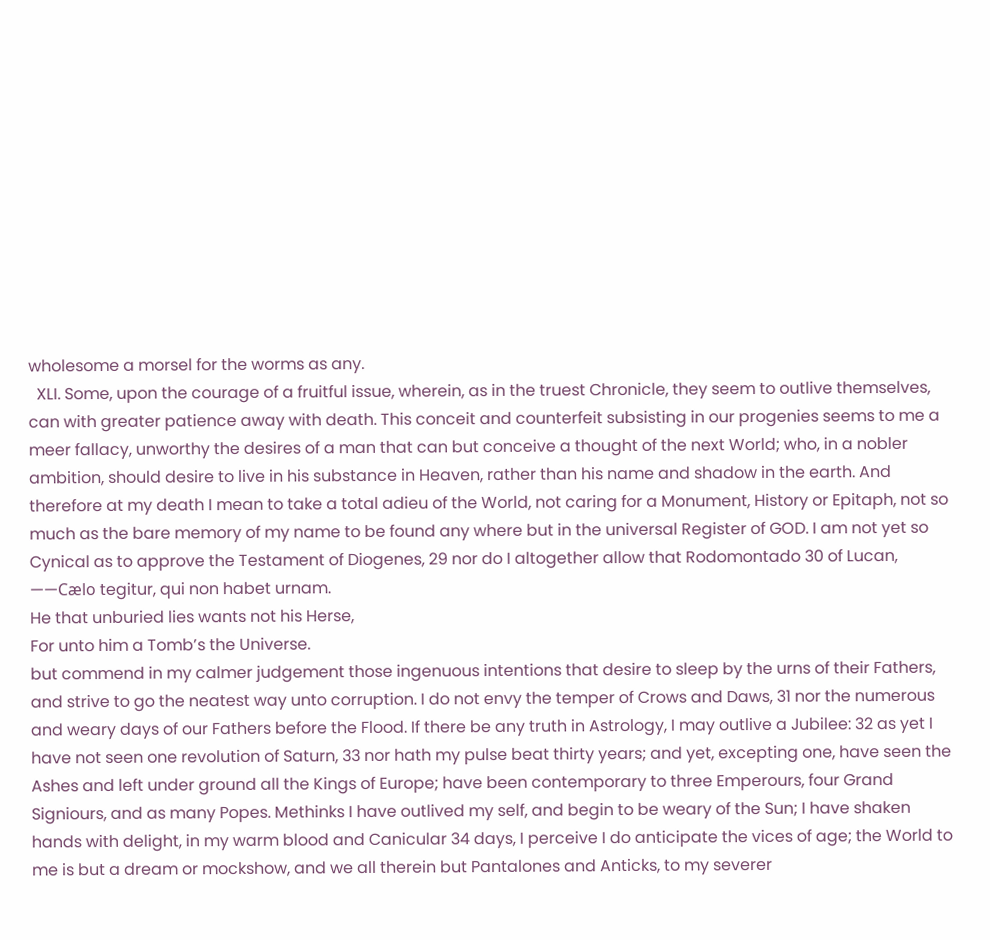wholesome a morsel for the worms as any.
  XLI. Some, upon the courage of a fruitful issue, wherein, as in the truest Chronicle, they seem to outlive themselves, can with greater patience away with death. This conceit and counterfeit subsisting in our progenies seems to me a meer fallacy, unworthy the desires of a man that can but conceive a thought of the next World; who, in a nobler ambition, should desire to live in his substance in Heaven, rather than his name and shadow in the earth. And therefore at my death I mean to take a total adieu of the World, not caring for a Monument, History or Epitaph, not so much as the bare memory of my name to be found any where but in the universal Register of GOD. I am not yet so Cynical as to approve the Testament of Diogenes, 29 nor do I altogether allow that Rodomontado 30 of Lucan,
——Cælo tegitur, qui non habet urnam.
He that unburied lies wants not his Herse,
For unto him a Tomb’s the Universe.
but commend in my calmer judgement those ingenuous intentions that desire to sleep by the urns of their Fathers, and strive to go the neatest way unto corruption. I do not envy the temper of Crows and Daws, 31 nor the numerous and weary days of our Fathers before the Flood. If there be any truth in Astrology, I may outlive a Jubilee: 32 as yet I have not seen one revolution of Saturn, 33 nor hath my pulse beat thirty years; and yet, excepting one, have seen the Ashes and left under ground all the Kings of Europe; have been contemporary to three Emperours, four Grand Signiours, and as many Popes. Methinks I have outlived my self, and begin to be weary of the Sun; I have shaken hands with delight, in my warm blood and Canicular 34 days, I perceive I do anticipate the vices of age; the World to me is but a dream or mockshow, and we all therein but Pantalones and Anticks, to my severer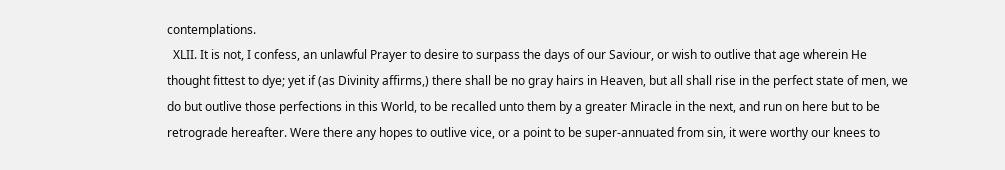contemplations.
  XLII. It is not, I confess, an unlawful Prayer to desire to surpass the days of our Saviour, or wish to outlive that age wherein He thought fittest to dye; yet if (as Divinity affirms,) there shall be no gray hairs in Heaven, but all shall rise in the perfect state of men, we do but outlive those perfections in this World, to be recalled unto them by a greater Miracle in the next, and run on here but to be retrograde hereafter. Were there any hopes to outlive vice, or a point to be super-annuated from sin, it were worthy our knees to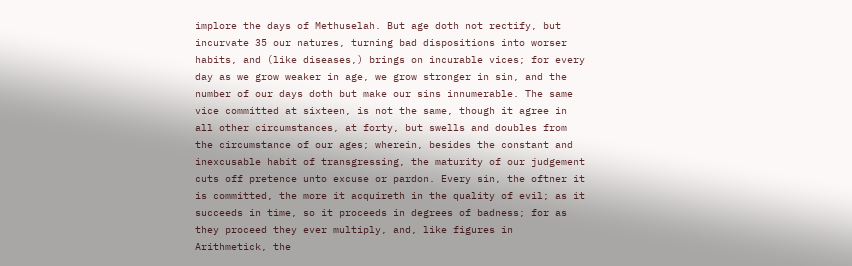implore the days of Methuselah. But age doth not rectify, but incurvate 35 our natures, turning bad dispositions into worser habits, and (like diseases,) brings on incurable vices; for every day as we grow weaker in age, we grow stronger in sin, and the number of our days doth but make our sins innumerable. The same vice committed at sixteen, is not the same, though it agree in all other circumstances, at forty, but swells and doubles from the circumstance of our ages; wherein, besides the constant and inexcusable habit of transgressing, the maturity of our judgement cuts off pretence unto excuse or pardon. Every sin, the oftner it is committed, the more it acquireth in the quality of evil; as it succeeds in time, so it proceeds in degrees of badness; for as they proceed they ever multiply, and, like figures in Arithmetick, the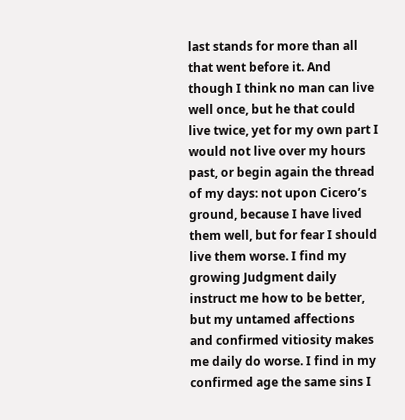last stands for more than all that went before it. And though I think no man can live well once, but he that could live twice, yet for my own part I would not live over my hours past, or begin again the thread of my days: not upon Cicero’s ground, because I have lived them well, but for fear I should live them worse. I find my growing Judgment daily instruct me how to be better, but my untamed affections and confirmed vitiosity makes me daily do worse. I find in my confirmed age the same sins I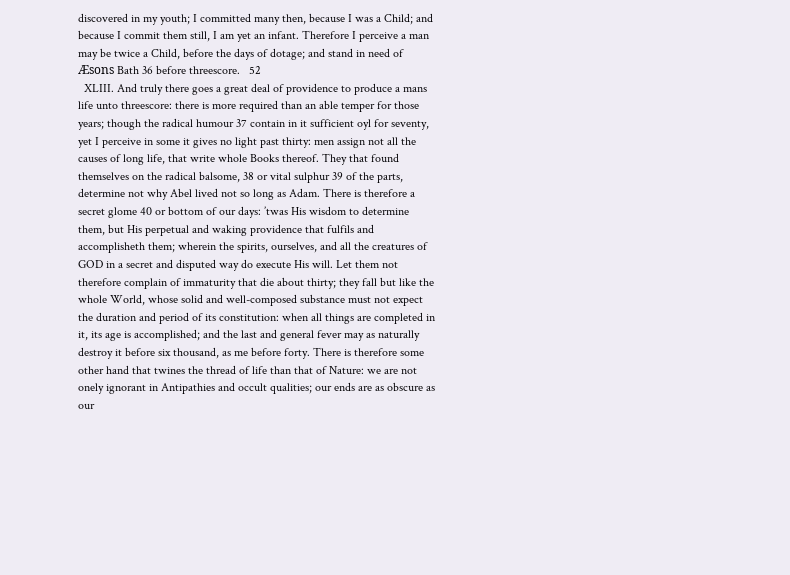discovered in my youth; I committed many then, because I was a Child; and because I commit them still, I am yet an infant. Therefore I perceive a man may be twice a Child, before the days of dotage; and stand in need of Æsons Bath 36 before threescore.   52
  XLIII. And truly there goes a great deal of providence to produce a mans life unto threescore: there is more required than an able temper for those years; though the radical humour 37 contain in it sufficient oyl for seventy, yet I perceive in some it gives no light past thirty: men assign not all the causes of long life, that write whole Books thereof. They that found themselves on the radical balsome, 38 or vital sulphur 39 of the parts, determine not why Abel lived not so long as Adam. There is therefore a secret glome 40 or bottom of our days: ’twas His wisdom to determine them, but His perpetual and waking providence that fulfils and accomplisheth them; wherein the spirits, ourselves, and all the creatures of GOD in a secret and disputed way do execute His will. Let them not therefore complain of immaturity that die about thirty; they fall but like the whole World, whose solid and well-composed substance must not expect the duration and period of its constitution: when all things are completed in it, its age is accomplished; and the last and general fever may as naturally destroy it before six thousand, as me before forty. There is therefore some other hand that twines the thread of life than that of Nature: we are not onely ignorant in Antipathies and occult qualities; our ends are as obscure as our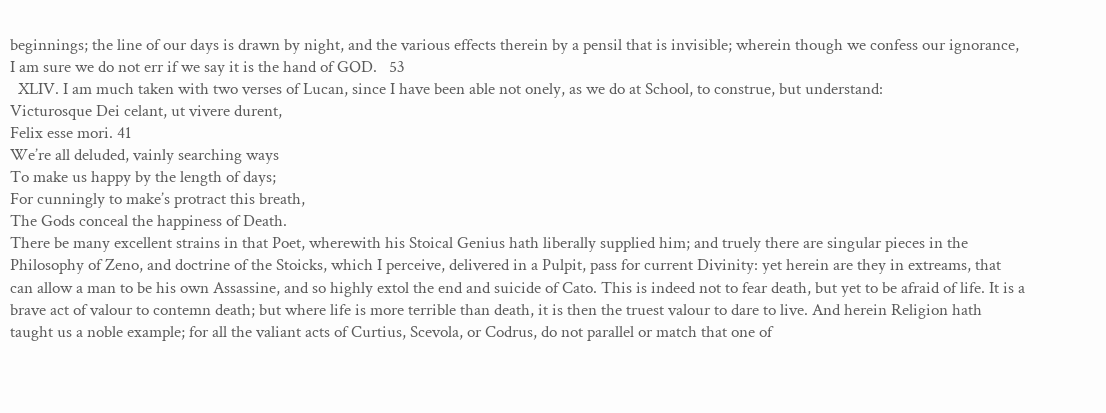beginnings; the line of our days is drawn by night, and the various effects therein by a pensil that is invisible; wherein though we confess our ignorance, I am sure we do not err if we say it is the hand of GOD.   53
  XLIV. I am much taken with two verses of Lucan, since I have been able not onely, as we do at School, to construe, but understand:
Victurosque Dei celant, ut vivere durent,
Felix esse mori. 41
We’re all deluded, vainly searching ways
To make us happy by the length of days;
For cunningly to make’s protract this breath,
The Gods conceal the happiness of Death.
There be many excellent strains in that Poet, wherewith his Stoical Genius hath liberally supplied him; and truely there are singular pieces in the Philosophy of Zeno, and doctrine of the Stoicks, which I perceive, delivered in a Pulpit, pass for current Divinity: yet herein are they in extreams, that can allow a man to be his own Assassine, and so highly extol the end and suicide of Cato. This is indeed not to fear death, but yet to be afraid of life. It is a brave act of valour to contemn death; but where life is more terrible than death, it is then the truest valour to dare to live. And herein Religion hath taught us a noble example; for all the valiant acts of Curtius, Scevola, or Codrus, do not parallel or match that one of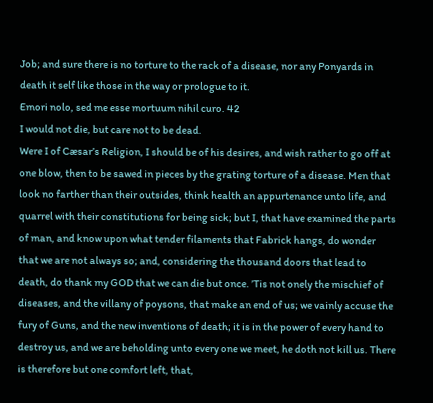Job; and sure there is no torture to the rack of a disease, nor any Ponyards in death it self like those in the way or prologue to it.
Emori nolo, sed me esse mortuum nihil curo. 42
I would not die, but care not to be dead.
Were I of Cæsar’s Religion, I should be of his desires, and wish rather to go off at one blow, then to be sawed in pieces by the grating torture of a disease. Men that look no farther than their outsides, think health an appurtenance unto life, and quarrel with their constitutions for being sick; but I, that have examined the parts of man, and know upon what tender filaments that Fabrick hangs, do wonder that we are not always so; and, considering the thousand doors that lead to death, do thank my GOD that we can die but once. ’Tis not onely the mischief of diseases, and the villany of poysons, that make an end of us; we vainly accuse the fury of Guns, and the new inventions of death; it is in the power of every hand to destroy us, and we are beholding unto every one we meet, he doth not kill us. There is therefore but one comfort left, that,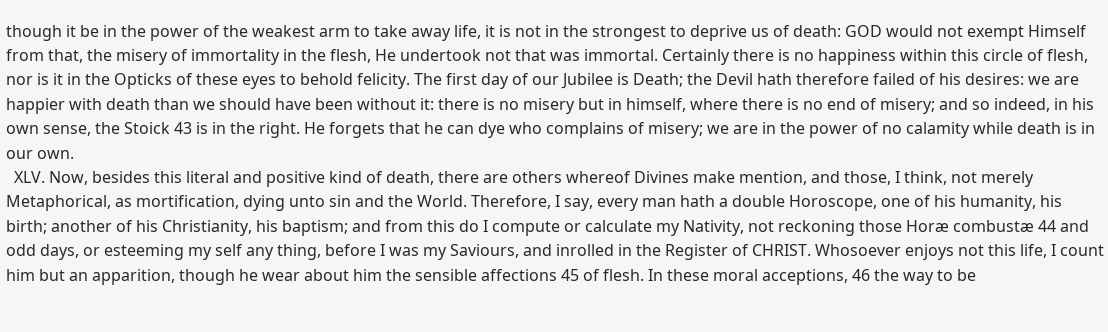though it be in the power of the weakest arm to take away life, it is not in the strongest to deprive us of death: GOD would not exempt Himself from that, the misery of immortality in the flesh, He undertook not that was immortal. Certainly there is no happiness within this circle of flesh, nor is it in the Opticks of these eyes to behold felicity. The first day of our Jubilee is Death; the Devil hath therefore failed of his desires: we are happier with death than we should have been without it: there is no misery but in himself, where there is no end of misery; and so indeed, in his own sense, the Stoick 43 is in the right. He forgets that he can dye who complains of misery; we are in the power of no calamity while death is in our own.
  XLV. Now, besides this literal and positive kind of death, there are others whereof Divines make mention, and those, I think, not merely Metaphorical, as mortification, dying unto sin and the World. Therefore, I say, every man hath a double Horoscope, one of his humanity, his birth; another of his Christianity, his baptism; and from this do I compute or calculate my Nativity, not reckoning those Horæ combustæ 44 and odd days, or esteeming my self any thing, before I was my Saviours, and inrolled in the Register of CHRIST. Whosoever enjoys not this life, I count him but an apparition, though he wear about him the sensible affections 45 of flesh. In these moral acceptions, 46 the way to be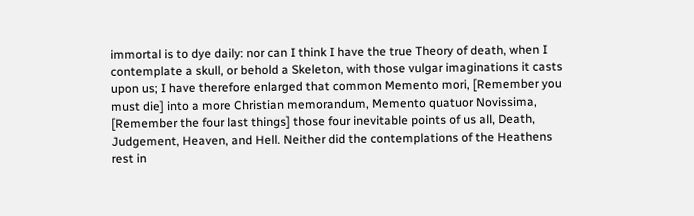immortal is to dye daily: nor can I think I have the true Theory of death, when I contemplate a skull, or behold a Skeleton, with those vulgar imaginations it casts upon us; I have therefore enlarged that common Memento mori, [Remember you must die] into a more Christian memorandum, Memento quatuor Novissima, [Remember the four last things] those four inevitable points of us all, Death, Judgement, Heaven, and Hell. Neither did the contemplations of the Heathens rest in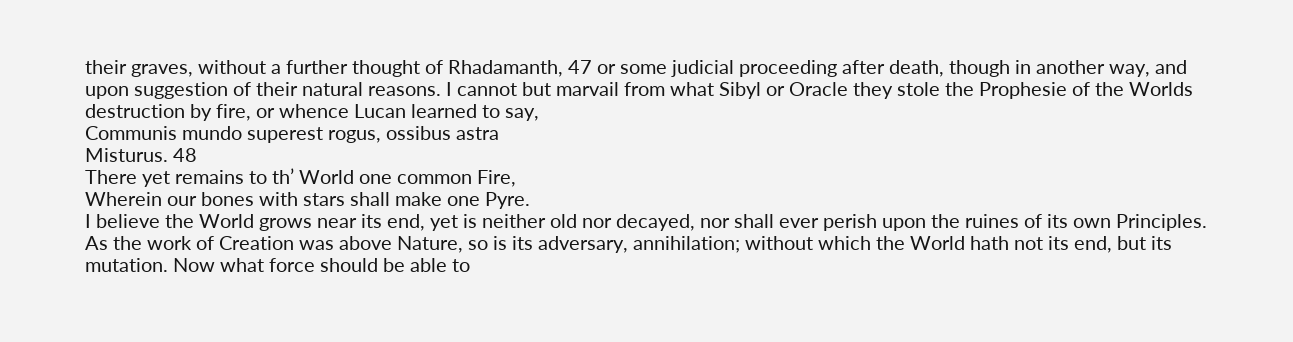their graves, without a further thought of Rhadamanth, 47 or some judicial proceeding after death, though in another way, and upon suggestion of their natural reasons. I cannot but marvail from what Sibyl or Oracle they stole the Prophesie of the Worlds destruction by fire, or whence Lucan learned to say,
Communis mundo superest rogus, ossibus astra
Misturus. 48
There yet remains to th’ World one common Fire,
Wherein our bones with stars shall make one Pyre.
I believe the World grows near its end, yet is neither old nor decayed, nor shall ever perish upon the ruines of its own Principles. As the work of Creation was above Nature, so is its adversary, annihilation; without which the World hath not its end, but its mutation. Now what force should be able to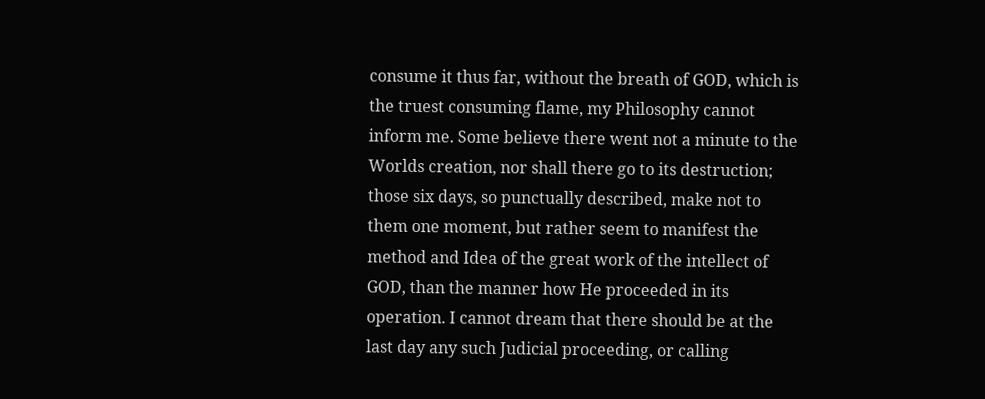consume it thus far, without the breath of GOD, which is the truest consuming flame, my Philosophy cannot inform me. Some believe there went not a minute to the Worlds creation, nor shall there go to its destruction; those six days, so punctually described, make not to them one moment, but rather seem to manifest the method and Idea of the great work of the intellect of GOD, than the manner how He proceeded in its operation. I cannot dream that there should be at the last day any such Judicial proceeding, or calling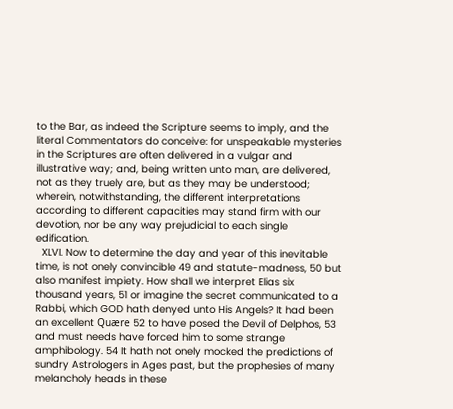to the Bar, as indeed the Scripture seems to imply, and the literal Commentators do conceive: for unspeakable mysteries in the Scriptures are often delivered in a vulgar and illustrative way; and, being written unto man, are delivered, not as they truely are, but as they may be understood; wherein, notwithstanding, the different interpretations according to different capacities may stand firm with our devotion, nor be any way prejudicial to each single edification.
  XLVI. Now to determine the day and year of this inevitable time, is not onely convincible 49 and statute-madness, 50 but also manifest impiety. How shall we interpret Elias six thousand years, 51 or imagine the secret communicated to a Rabbi, which GOD hath denyed unto His Angels? It had been an excellent Quære 52 to have posed the Devil of Delphos, 53 and must needs have forced him to some strange amphibology. 54 It hath not onely mocked the predictions of sundry Astrologers in Ages past, but the prophesies of many melancholy heads in these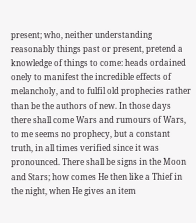present; who, neither understanding reasonably things past or present, pretend a knowledge of things to come: heads ordained onely to manifest the incredible effects of melancholy, and to fulfil old prophecies rather than be the authors of new. In those days there shall come Wars and rumours of Wars, to me seems no prophecy, but a constant truth, in all times verified since it was pronounced. There shall be signs in the Moon and Stars; how comes He then like a Thief in the night, when He gives an item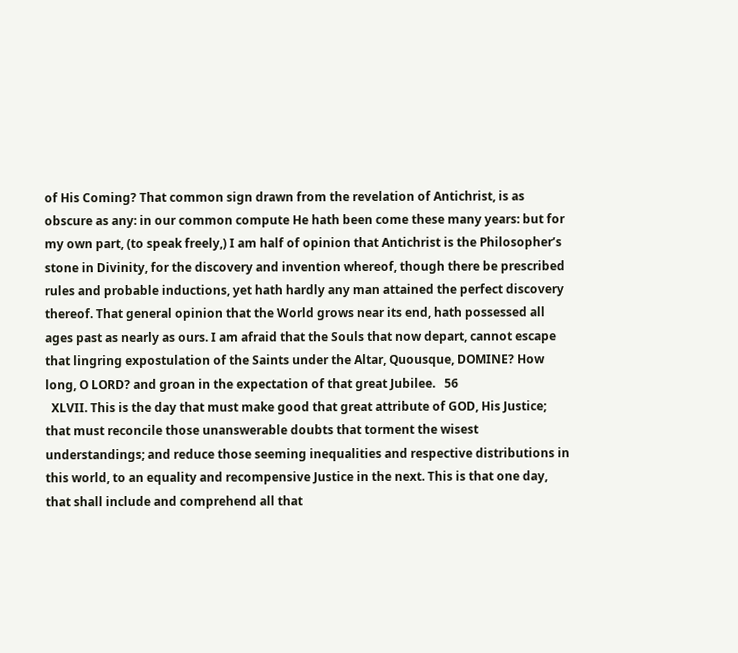of His Coming? That common sign drawn from the revelation of Antichrist, is as obscure as any: in our common compute He hath been come these many years: but for my own part, (to speak freely,) I am half of opinion that Antichrist is the Philosopher’s stone in Divinity, for the discovery and invention whereof, though there be prescribed rules and probable inductions, yet hath hardly any man attained the perfect discovery thereof. That general opinion that the World grows near its end, hath possessed all ages past as nearly as ours. I am afraid that the Souls that now depart, cannot escape that lingring expostulation of the Saints under the Altar, Quousque, DOMINE? How long, O LORD? and groan in the expectation of that great Jubilee.   56
  XLVII. This is the day that must make good that great attribute of GOD, His Justice; that must reconcile those unanswerable doubts that torment the wisest understandings; and reduce those seeming inequalities and respective distributions in this world, to an equality and recompensive Justice in the next. This is that one day, that shall include and comprehend all that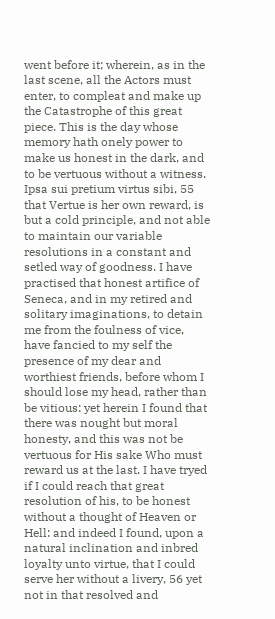went before it; wherein, as in the last scene, all the Actors must enter, to compleat and make up the Catastrophe of this great piece. This is the day whose memory hath onely power to make us honest in the dark, and to be vertuous without a witness.
Ipsa sui pretium virtus sibi, 55
that Vertue is her own reward, is but a cold principle, and not able to maintain our variable resolutions in a constant and setled way of goodness. I have practised that honest artifice of Seneca, and in my retired and solitary imaginations, to detain me from the foulness of vice, have fancied to my self the presence of my dear and worthiest friends, before whom I should lose my head, rather than be vitious: yet herein I found that there was nought but moral honesty, and this was not be vertuous for His sake Who must reward us at the last. I have tryed if I could reach that great resolution of his, to be honest without a thought of Heaven or Hell: and indeed I found, upon a natural inclination and inbred loyalty unto virtue, that I could serve her without a livery, 56 yet not in that resolved and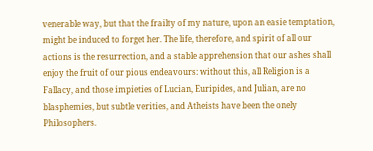venerable way, but that the frailty of my nature, upon an easie temptation, might be induced to forget her. The life, therefore, and spirit of all our actions is the resurrection, and a stable apprehension that our ashes shall enjoy the fruit of our pious endeavours: without this, all Religion is a Fallacy, and those impieties of Lucian, Euripides, and Julian, are no blasphemies, but subtle verities, and Atheists have been the onely Philosophers.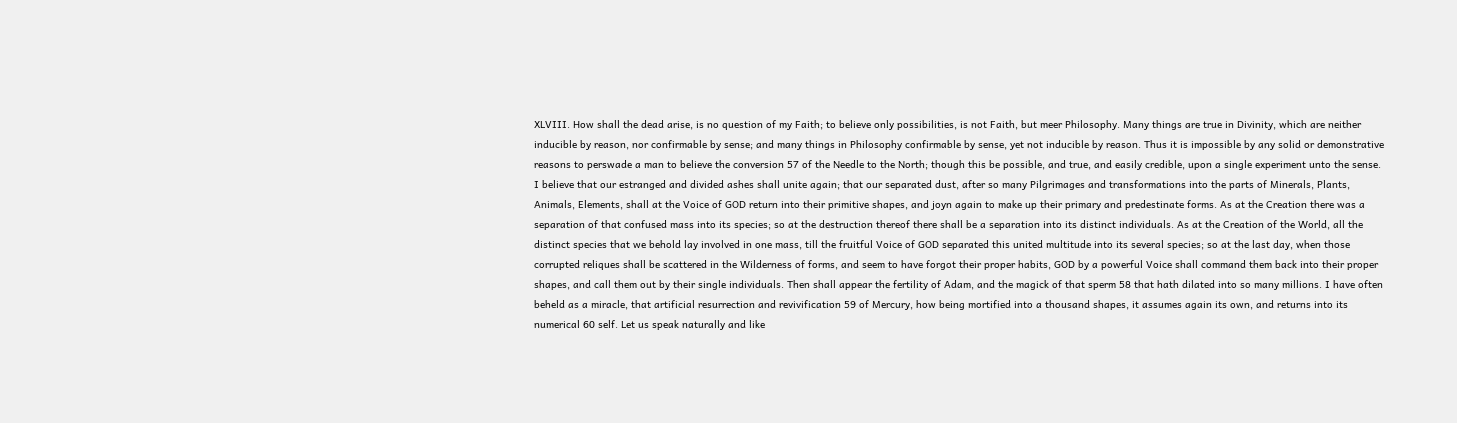XLVIII. How shall the dead arise, is no question of my Faith; to believe only possibilities, is not Faith, but meer Philosophy. Many things are true in Divinity, which are neither inducible by reason, nor confirmable by sense; and many things in Philosophy confirmable by sense, yet not inducible by reason. Thus it is impossible by any solid or demonstrative reasons to perswade a man to believe the conversion 57 of the Needle to the North; though this be possible, and true, and easily credible, upon a single experiment unto the sense. I believe that our estranged and divided ashes shall unite again; that our separated dust, after so many Pilgrimages and transformations into the parts of Minerals, Plants, Animals, Elements, shall at the Voice of GOD return into their primitive shapes, and joyn again to make up their primary and predestinate forms. As at the Creation there was a separation of that confused mass into its species; so at the destruction thereof there shall be a separation into its distinct individuals. As at the Creation of the World, all the distinct species that we behold lay involved in one mass, till the fruitful Voice of GOD separated this united multitude into its several species; so at the last day, when those corrupted reliques shall be scattered in the Wilderness of forms, and seem to have forgot their proper habits, GOD by a powerful Voice shall command them back into their proper shapes, and call them out by their single individuals. Then shall appear the fertility of Adam, and the magick of that sperm 58 that hath dilated into so many millions. I have often beheld as a miracle, that artificial resurrection and revivification 59 of Mercury, how being mortified into a thousand shapes, it assumes again its own, and returns into its numerical 60 self. Let us speak naturally and like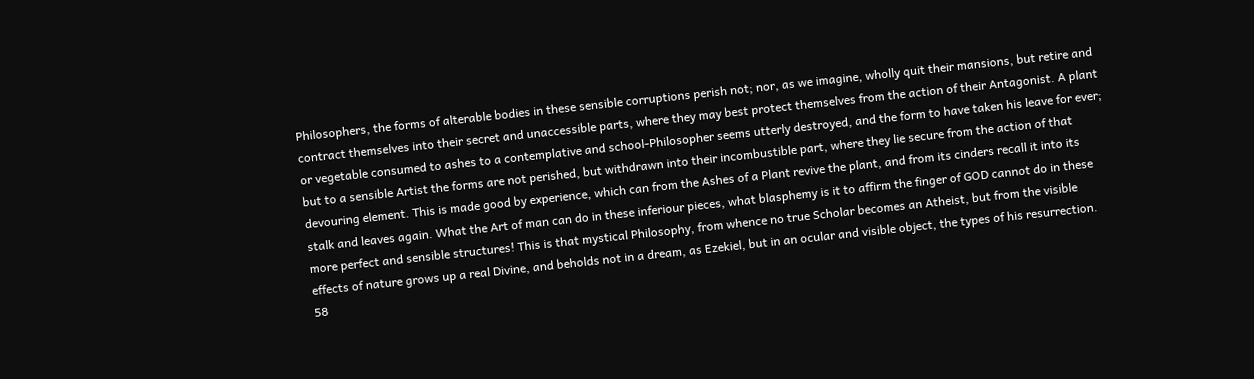Philosophers, the forms of alterable bodies in these sensible corruptions perish not; nor, as we imagine, wholly quit their mansions, but retire and contract themselves into their secret and unaccessible parts, where they may best protect themselves from the action of their Antagonist. A plant or vegetable consumed to ashes to a contemplative and school-Philosopher seems utterly destroyed, and the form to have taken his leave for ever; but to a sensible Artist the forms are not perished, but withdrawn into their incombustible part, where they lie secure from the action of that devouring element. This is made good by experience, which can from the Ashes of a Plant revive the plant, and from its cinders recall it into its stalk and leaves again. What the Art of man can do in these inferiour pieces, what blasphemy is it to affirm the finger of GOD cannot do in these more perfect and sensible structures! This is that mystical Philosophy, from whence no true Scholar becomes an Atheist, but from the visible effects of nature grows up a real Divine, and beholds not in a dream, as Ezekiel, but in an ocular and visible object, the types of his resurrection.   58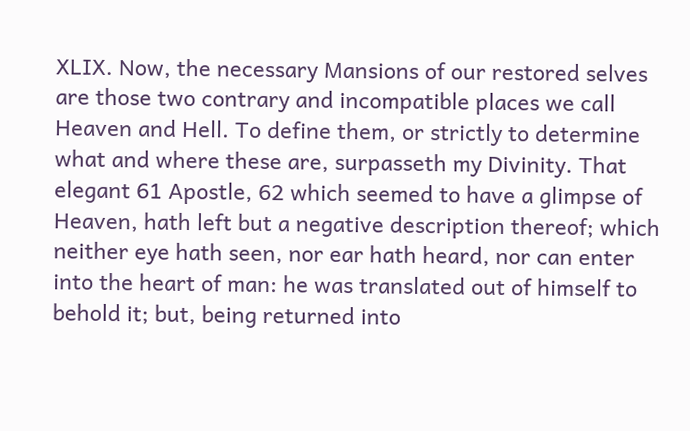XLIX. Now, the necessary Mansions of our restored selves are those two contrary and incompatible places we call Heaven and Hell. To define them, or strictly to determine what and where these are, surpasseth my Divinity. That elegant 61 Apostle, 62 which seemed to have a glimpse of Heaven, hath left but a negative description thereof; which neither eye hath seen, nor ear hath heard, nor can enter into the heart of man: he was translated out of himself to behold it; but, being returned into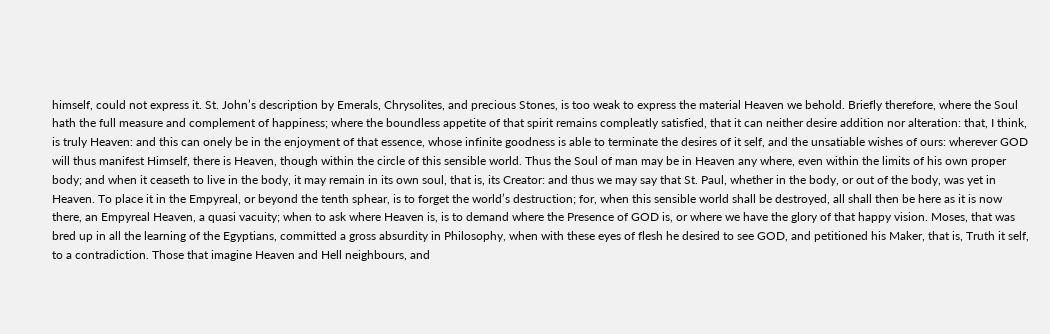himself, could not express it. St. John’s description by Emerals, Chrysolites, and precious Stones, is too weak to express the material Heaven we behold. Briefly therefore, where the Soul hath the full measure and complement of happiness; where the boundless appetite of that spirit remains compleatly satisfied, that it can neither desire addition nor alteration: that, I think, is truly Heaven: and this can onely be in the enjoyment of that essence, whose infinite goodness is able to terminate the desires of it self, and the unsatiable wishes of ours: wherever GOD will thus manifest Himself, there is Heaven, though within the circle of this sensible world. Thus the Soul of man may be in Heaven any where, even within the limits of his own proper body; and when it ceaseth to live in the body, it may remain in its own soul, that is, its Creator: and thus we may say that St. Paul, whether in the body, or out of the body, was yet in Heaven. To place it in the Empyreal, or beyond the tenth sphear, is to forget the world’s destruction; for, when this sensible world shall be destroyed, all shall then be here as it is now there, an Empyreal Heaven, a quasi vacuity; when to ask where Heaven is, is to demand where the Presence of GOD is, or where we have the glory of that happy vision. Moses, that was bred up in all the learning of the Egyptians, committed a gross absurdity in Philosophy, when with these eyes of flesh he desired to see GOD, and petitioned his Maker, that is, Truth it self, to a contradiction. Those that imagine Heaven and Hell neighbours, and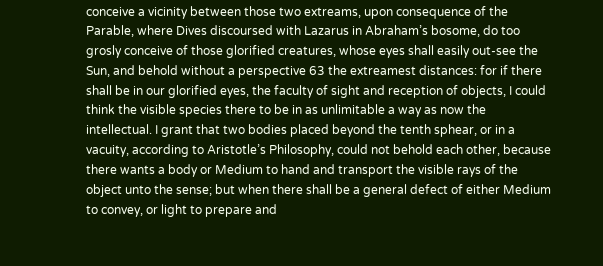conceive a vicinity between those two extreams, upon consequence of the Parable, where Dives discoursed with Lazarus in Abraham’s bosome, do too grosly conceive of those glorified creatures, whose eyes shall easily out-see the Sun, and behold without a perspective 63 the extreamest distances: for if there shall be in our glorified eyes, the faculty of sight and reception of objects, I could think the visible species there to be in as unlimitable a way as now the intellectual. I grant that two bodies placed beyond the tenth sphear, or in a vacuity, according to Aristotle’s Philosophy, could not behold each other, because there wants a body or Medium to hand and transport the visible rays of the object unto the sense; but when there shall be a general defect of either Medium to convey, or light to prepare and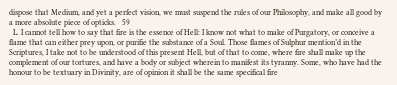dispose that Medium, and yet a perfect vision, we must suspend the rules of our Philosophy, and make all good by a more absolute piece of opticks.   59
  L. I cannot tell how to say that fire is the essence of Hell: I know not what to make of Purgatory, or conceive a flame that can either prey upon, or purifie the substance of a Soul. Those flames of Sulphur mention’d in the Scriptures, I take not to be understood of this present Hell, but of that to come, where fire shall make up the complement of our tortures, and have a body or subject wherein to manifest its tyranny. Some, who have had the honour to be textuary in Divinity, are of opinion it shall be the same specifical fire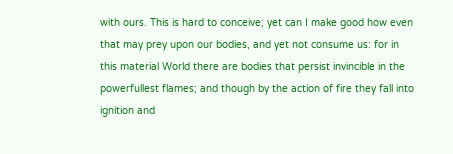with ours. This is hard to conceive; yet can I make good how even that may prey upon our bodies, and yet not consume us: for in this material World there are bodies that persist invincible in the powerfullest flames; and though by the action of fire they fall into ignition and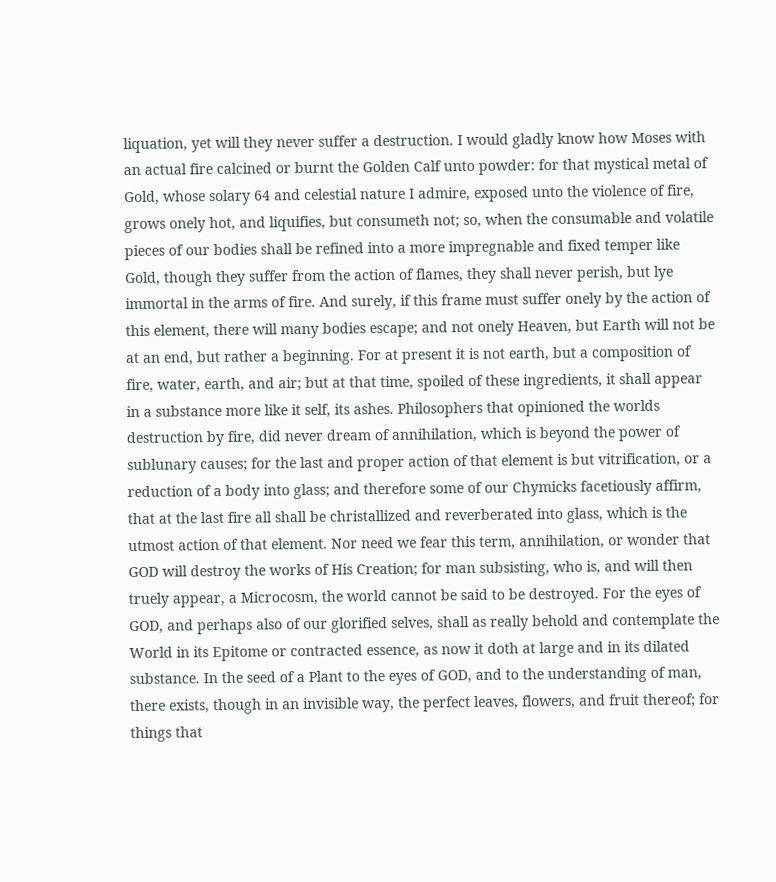liquation, yet will they never suffer a destruction. I would gladly know how Moses with an actual fire calcined or burnt the Golden Calf unto powder: for that mystical metal of Gold, whose solary 64 and celestial nature I admire, exposed unto the violence of fire, grows onely hot, and liquifies, but consumeth not; so, when the consumable and volatile pieces of our bodies shall be refined into a more impregnable and fixed temper like Gold, though they suffer from the action of flames, they shall never perish, but lye immortal in the arms of fire. And surely, if this frame must suffer onely by the action of this element, there will many bodies escape; and not onely Heaven, but Earth will not be at an end, but rather a beginning. For at present it is not earth, but a composition of fire, water, earth, and air; but at that time, spoiled of these ingredients, it shall appear in a substance more like it self, its ashes. Philosophers that opinioned the worlds destruction by fire, did never dream of annihilation, which is beyond the power of sublunary causes; for the last and proper action of that element is but vitrification, or a reduction of a body into glass; and therefore some of our Chymicks facetiously affirm, that at the last fire all shall be christallized and reverberated into glass, which is the utmost action of that element. Nor need we fear this term, annihilation, or wonder that GOD will destroy the works of His Creation; for man subsisting, who is, and will then truely appear, a Microcosm, the world cannot be said to be destroyed. For the eyes of GOD, and perhaps also of our glorified selves, shall as really behold and contemplate the World in its Epitome or contracted essence, as now it doth at large and in its dilated substance. In the seed of a Plant to the eyes of GOD, and to the understanding of man, there exists, though in an invisible way, the perfect leaves, flowers, and fruit thereof; for things that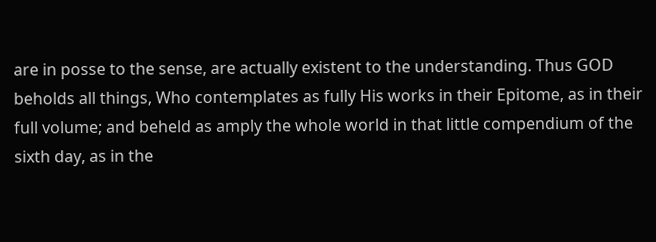are in posse to the sense, are actually existent to the understanding. Thus GOD beholds all things, Who contemplates as fully His works in their Epitome, as in their full volume; and beheld as amply the whole world in that little compendium of the sixth day, as in the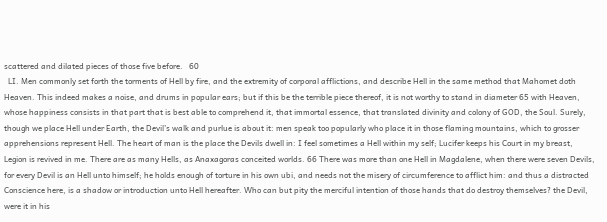scattered and dilated pieces of those five before.   60
  LI. Men commonly set forth the torments of Hell by fire, and the extremity of corporal afflictions, and describe Hell in the same method that Mahomet doth Heaven. This indeed makes a noise, and drums in popular ears; but if this be the terrible piece thereof, it is not worthy to stand in diameter 65 with Heaven, whose happiness consists in that part that is best able to comprehend it, that immortal essence, that translated divinity and colony of GOD, the Soul. Surely, though we place Hell under Earth, the Devil’s walk and purlue is about it: men speak too popularly who place it in those flaming mountains, which to grosser apprehensions represent Hell. The heart of man is the place the Devils dwell in: I feel sometimes a Hell within my self; Lucifer keeps his Court in my breast, Legion is revived in me. There are as many Hells, as Anaxagoras conceited worlds. 66 There was more than one Hell in Magdalene, when there were seven Devils, for every Devil is an Hell unto himself; he holds enough of torture in his own ubi, and needs not the misery of circumference to afflict him: and thus a distracted Conscience here, is a shadow or introduction unto Hell hereafter. Who can but pity the merciful intention of those hands that do destroy themselves? the Devil, were it in his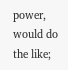power, would do the like;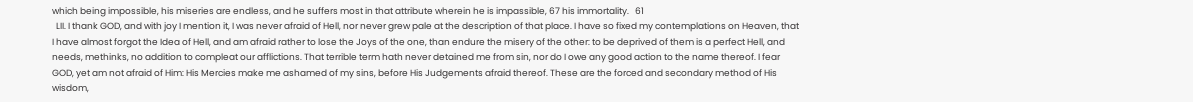which being impossible, his miseries are endless, and he suffers most in that attribute wherein he is impassible, 67 his immortality.   61
  LII. I thank GOD, and with joy I mention it, I was never afraid of Hell, nor never grew pale at the description of that place. I have so fixed my contemplations on Heaven, that I have almost forgot the Idea of Hell, and am afraid rather to lose the Joys of the one, than endure the misery of the other: to be deprived of them is a perfect Hell, and needs, methinks, no addition to compleat our afflictions. That terrible term hath never detained me from sin, nor do I owe any good action to the name thereof. I fear GOD, yet am not afraid of Him: His Mercies make me ashamed of my sins, before His Judgements afraid thereof. These are the forced and secondary method of His wisdom,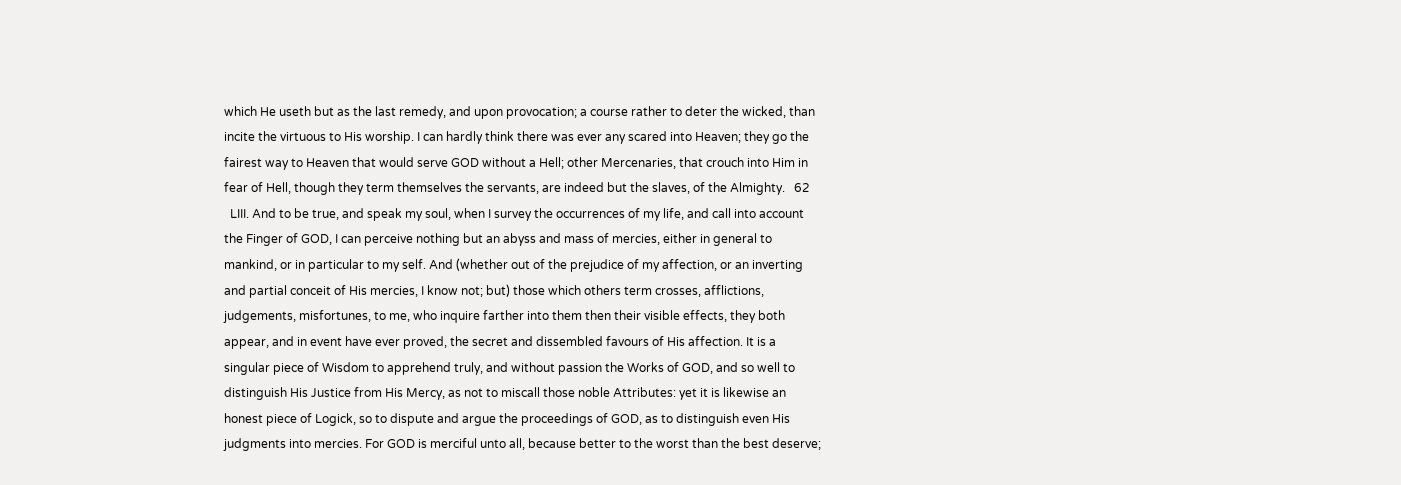which He useth but as the last remedy, and upon provocation; a course rather to deter the wicked, than incite the virtuous to His worship. I can hardly think there was ever any scared into Heaven; they go the fairest way to Heaven that would serve GOD without a Hell; other Mercenaries, that crouch into Him in fear of Hell, though they term themselves the servants, are indeed but the slaves, of the Almighty.   62
  LIII. And to be true, and speak my soul, when I survey the occurrences of my life, and call into account the Finger of GOD, I can perceive nothing but an abyss and mass of mercies, either in general to mankind, or in particular to my self. And (whether out of the prejudice of my affection, or an inverting and partial conceit of His mercies, I know not; but) those which others term crosses, afflictions, judgements, misfortunes, to me, who inquire farther into them then their visible effects, they both appear, and in event have ever proved, the secret and dissembled favours of His affection. It is a singular piece of Wisdom to apprehend truly, and without passion the Works of GOD, and so well to distinguish His Justice from His Mercy, as not to miscall those noble Attributes: yet it is likewise an honest piece of Logick, so to dispute and argue the proceedings of GOD, as to distinguish even His judgments into mercies. For GOD is merciful unto all, because better to the worst than the best deserve;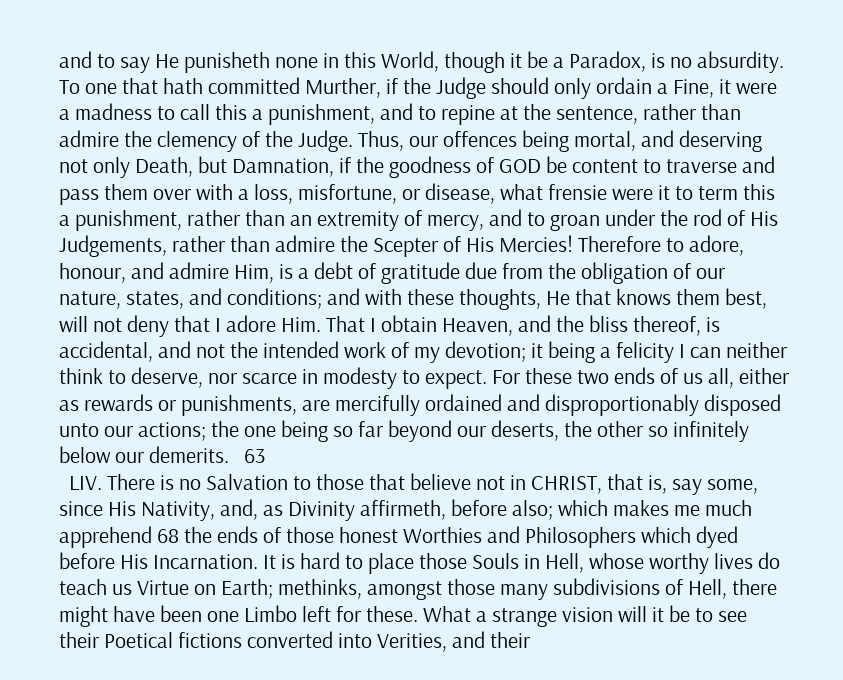and to say He punisheth none in this World, though it be a Paradox, is no absurdity. To one that hath committed Murther, if the Judge should only ordain a Fine, it were a madness to call this a punishment, and to repine at the sentence, rather than admire the clemency of the Judge. Thus, our offences being mortal, and deserving not only Death, but Damnation, if the goodness of GOD be content to traverse and pass them over with a loss, misfortune, or disease, what frensie were it to term this a punishment, rather than an extremity of mercy, and to groan under the rod of His Judgements, rather than admire the Scepter of His Mercies! Therefore to adore, honour, and admire Him, is a debt of gratitude due from the obligation of our nature, states, and conditions; and with these thoughts, He that knows them best, will not deny that I adore Him. That I obtain Heaven, and the bliss thereof, is accidental, and not the intended work of my devotion; it being a felicity I can neither think to deserve, nor scarce in modesty to expect. For these two ends of us all, either as rewards or punishments, are mercifully ordained and disproportionably disposed unto our actions; the one being so far beyond our deserts, the other so infinitely below our demerits.   63
  LIV. There is no Salvation to those that believe not in CHRIST, that is, say some, since His Nativity, and, as Divinity affirmeth, before also; which makes me much apprehend 68 the ends of those honest Worthies and Philosophers which dyed before His Incarnation. It is hard to place those Souls in Hell, whose worthy lives do teach us Virtue on Earth; methinks, amongst those many subdivisions of Hell, there might have been one Limbo left for these. What a strange vision will it be to see their Poetical fictions converted into Verities, and their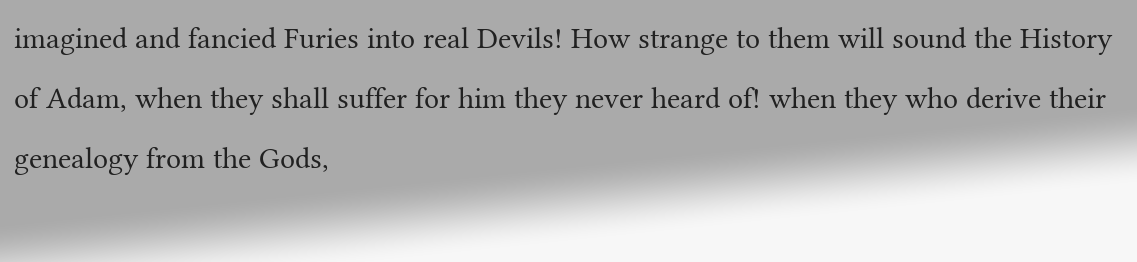imagined and fancied Furies into real Devils! How strange to them will sound the History of Adam, when they shall suffer for him they never heard of! when they who derive their genealogy from the Gods,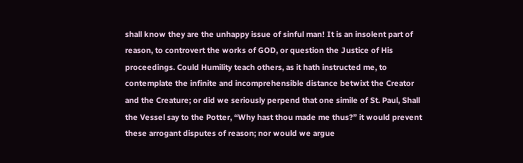shall know they are the unhappy issue of sinful man! It is an insolent part of reason, to controvert the works of GOD, or question the Justice of His proceedings. Could Humility teach others, as it hath instructed me, to contemplate the infinite and incomprehensible distance betwixt the Creator and the Creature; or did we seriously perpend that one simile of St. Paul, Shall the Vessel say to the Potter, “Why hast thou made me thus?” it would prevent these arrogant disputes of reason; nor would we argue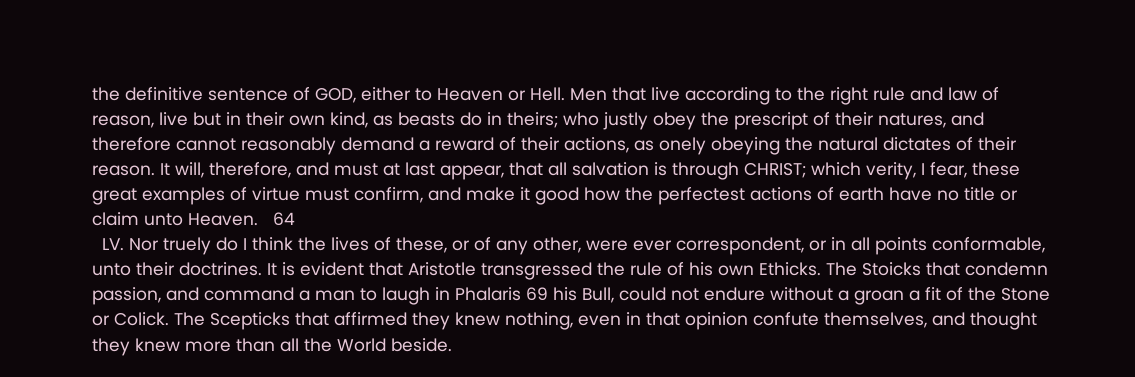the definitive sentence of GOD, either to Heaven or Hell. Men that live according to the right rule and law of reason, live but in their own kind, as beasts do in theirs; who justly obey the prescript of their natures, and therefore cannot reasonably demand a reward of their actions, as onely obeying the natural dictates of their reason. It will, therefore, and must at last appear, that all salvation is through CHRIST; which verity, I fear, these great examples of virtue must confirm, and make it good how the perfectest actions of earth have no title or claim unto Heaven.   64
  LV. Nor truely do I think the lives of these, or of any other, were ever correspondent, or in all points conformable, unto their doctrines. It is evident that Aristotle transgressed the rule of his own Ethicks. The Stoicks that condemn passion, and command a man to laugh in Phalaris 69 his Bull, could not endure without a groan a fit of the Stone or Colick. The Scepticks that affirmed they knew nothing, even in that opinion confute themselves, and thought they knew more than all the World beside.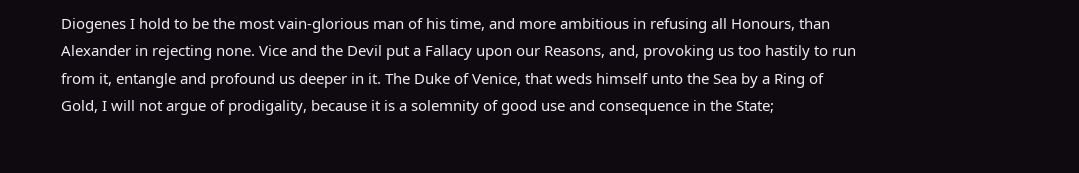Diogenes I hold to be the most vain-glorious man of his time, and more ambitious in refusing all Honours, than Alexander in rejecting none. Vice and the Devil put a Fallacy upon our Reasons, and, provoking us too hastily to run from it, entangle and profound us deeper in it. The Duke of Venice, that weds himself unto the Sea by a Ring of Gold, I will not argue of prodigality, because it is a solemnity of good use and consequence in the State;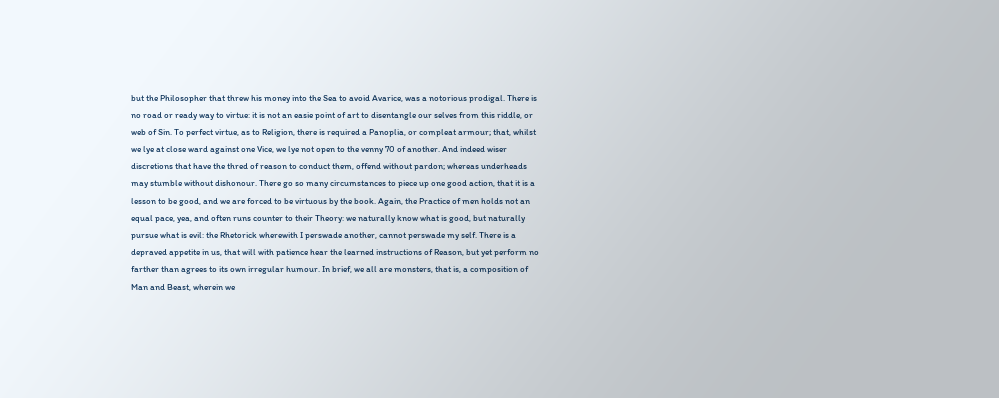but the Philosopher that threw his money into the Sea to avoid Avarice, was a notorious prodigal. There is no road or ready way to virtue: it is not an easie point of art to disentangle our selves from this riddle, or web of Sin. To perfect virtue, as to Religion, there is required a Panoplia, or compleat armour; that, whilst we lye at close ward against one Vice, we lye not open to the venny 70 of another. And indeed wiser discretions that have the thred of reason to conduct them, offend without pardon; whereas underheads may stumble without dishonour. There go so many circumstances to piece up one good action, that it is a lesson to be good, and we are forced to be virtuous by the book. Again, the Practice of men holds not an equal pace, yea, and often runs counter to their Theory: we naturally know what is good, but naturally pursue what is evil: the Rhetorick wherewith I perswade another, cannot perswade my self. There is a depraved appetite in us, that will with patience hear the learned instructions of Reason, but yet perform no farther than agrees to its own irregular humour. In brief, we all are monsters, that is, a composition of Man and Beast, wherein we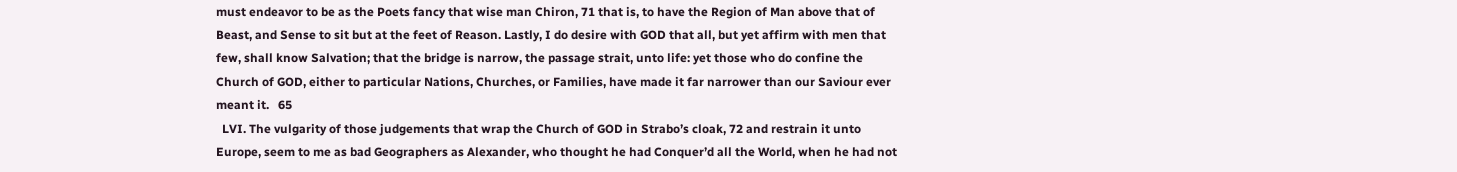must endeavor to be as the Poets fancy that wise man Chiron, 71 that is, to have the Region of Man above that of Beast, and Sense to sit but at the feet of Reason. Lastly, I do desire with GOD that all, but yet affirm with men that few, shall know Salvation; that the bridge is narrow, the passage strait, unto life: yet those who do confine the Church of GOD, either to particular Nations, Churches, or Families, have made it far narrower than our Saviour ever meant it.   65
  LVI. The vulgarity of those judgements that wrap the Church of GOD in Strabo’s cloak, 72 and restrain it unto Europe, seem to me as bad Geographers as Alexander, who thought he had Conquer’d all the World, when he had not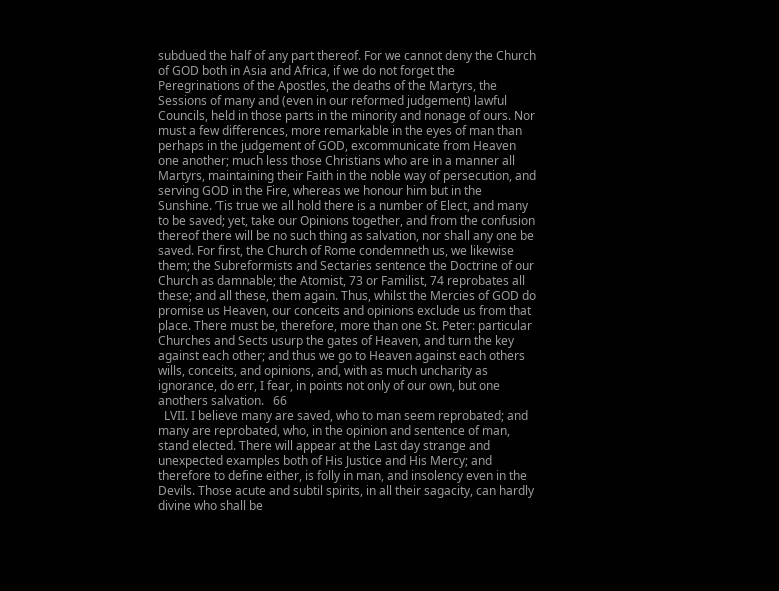subdued the half of any part thereof. For we cannot deny the Church of GOD both in Asia and Africa, if we do not forget the Peregrinations of the Apostles, the deaths of the Martyrs, the Sessions of many and (even in our reformed judgement) lawful Councils, held in those parts in the minority and nonage of ours. Nor must a few differences, more remarkable in the eyes of man than perhaps in the judgement of GOD, excommunicate from Heaven one another; much less those Christians who are in a manner all Martyrs, maintaining their Faith in the noble way of persecution, and serving GOD in the Fire, whereas we honour him but in the Sunshine. ’Tis true we all hold there is a number of Elect, and many to be saved; yet, take our Opinions together, and from the confusion thereof there will be no such thing as salvation, nor shall any one be saved. For first, the Church of Rome condemneth us, we likewise them; the Subreformists and Sectaries sentence the Doctrine of our Church as damnable; the Atomist, 73 or Familist, 74 reprobates all these; and all these, them again. Thus, whilst the Mercies of GOD do promise us Heaven, our conceits and opinions exclude us from that place. There must be, therefore, more than one St. Peter: particular Churches and Sects usurp the gates of Heaven, and turn the key against each other; and thus we go to Heaven against each others wills, conceits, and opinions, and, with as much uncharity as ignorance, do err, I fear, in points not only of our own, but one anothers salvation.   66
  LVII. I believe many are saved, who to man seem reprobated; and many are reprobated, who, in the opinion and sentence of man, stand elected. There will appear at the Last day strange and unexpected examples both of His Justice and His Mercy; and therefore to define either, is folly in man, and insolency even in the Devils. Those acute and subtil spirits, in all their sagacity, can hardly divine who shall be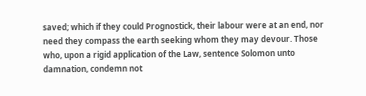saved; which if they could Prognostick, their labour were at an end, nor need they compass the earth seeking whom they may devour. Those who, upon a rigid application of the Law, sentence Solomon unto damnation, condemn not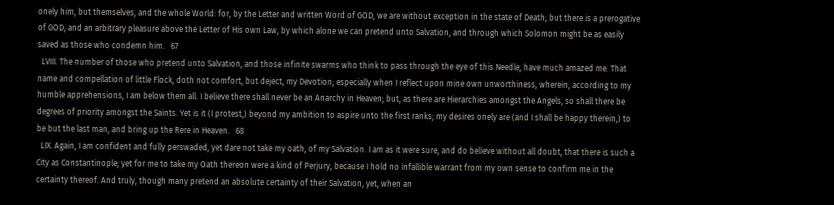onely him, but themselves, and the whole World: for, by the Letter and written Word of GOD, we are without exception in the state of Death; but there is a prerogative of GOD, and an arbitrary pleasure above the Letter of His own Law, by which alone we can pretend unto Salvation, and through which Solomon might be as easily saved as those who condemn him.   67
  LVIII. The number of those who pretend unto Salvation, and those infinite swarms who think to pass through the eye of this Needle, have much amazed me. That name and compellation of little Flock, doth not comfort, but deject, my Devotion; especially when I reflect upon mine own unworthiness, wherein, according to my humble apprehensions, I am below them all. I believe there shall never be an Anarchy in Heaven; but, as there are Hierarchies amongst the Angels, so shall there be degrees of priority amongst the Saints. Yet is it (I protest,) beyond my ambition to aspire unto the first ranks; my desires onely are (and I shall be happy therein,) to be but the last man, and bring up the Rere in Heaven.   68
  LIX. Again, I am confident and fully perswaded, yet dare not take my oath, of my Salvation. I am as it were sure, and do believe without all doubt, that there is such a City as Constantinople; yet for me to take my Oath thereon were a kind of Perjury, because I hold no infallible warrant from my own sense to confirm me in the certainty thereof. And truly, though many pretend an absolute certainty of their Salvation, yet, when an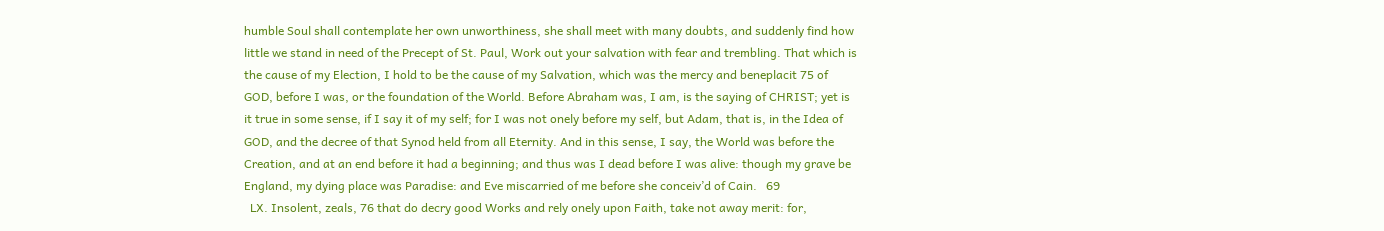humble Soul shall contemplate her own unworthiness, she shall meet with many doubts, and suddenly find how little we stand in need of the Precept of St. Paul, Work out your salvation with fear and trembling. That which is the cause of my Election, I hold to be the cause of my Salvation, which was the mercy and beneplacit 75 of GOD, before I was, or the foundation of the World. Before Abraham was, I am, is the saying of CHRIST; yet is it true in some sense, if I say it of my self; for I was not onely before my self, but Adam, that is, in the Idea of GOD, and the decree of that Synod held from all Eternity. And in this sense, I say, the World was before the Creation, and at an end before it had a beginning; and thus was I dead before I was alive: though my grave be England, my dying place was Paradise: and Eve miscarried of me before she conceiv’d of Cain.   69
  LX. Insolent, zeals, 76 that do decry good Works and rely onely upon Faith, take not away merit: for,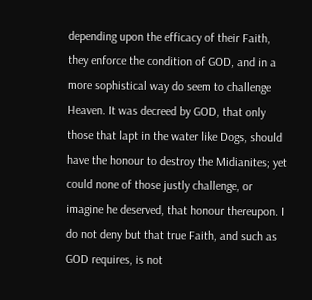depending upon the efficacy of their Faith, they enforce the condition of GOD, and in a more sophistical way do seem to challenge Heaven. It was decreed by GOD, that only those that lapt in the water like Dogs, should have the honour to destroy the Midianites; yet could none of those justly challenge, or imagine he deserved, that honour thereupon. I do not deny but that true Faith, and such as GOD requires, is not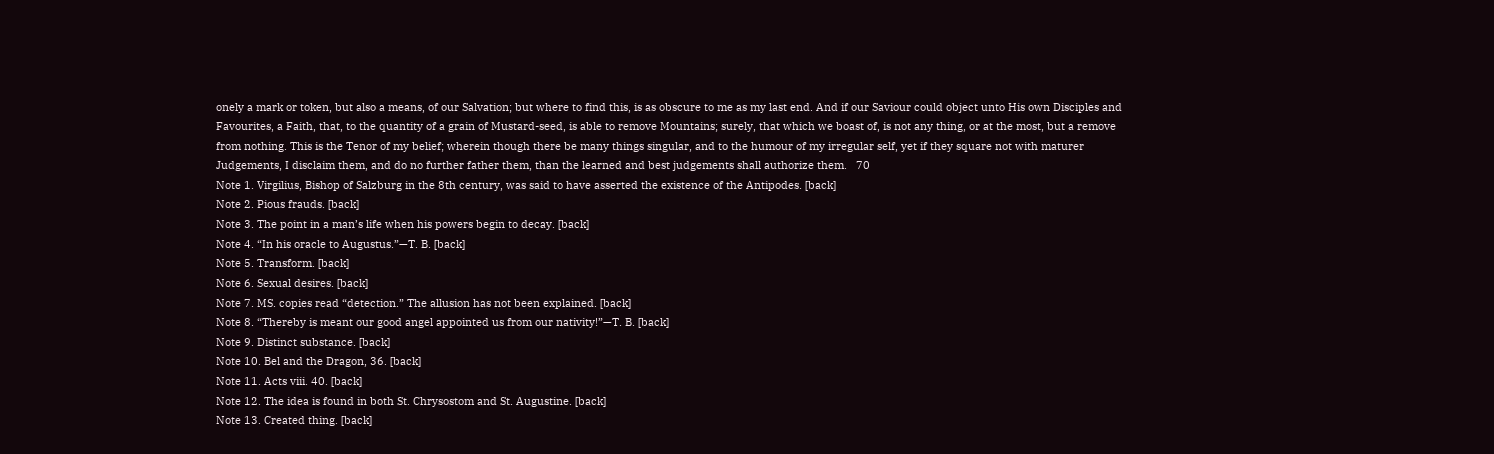onely a mark or token, but also a means, of our Salvation; but where to find this, is as obscure to me as my last end. And if our Saviour could object unto His own Disciples and Favourites, a Faith, that, to the quantity of a grain of Mustard-seed, is able to remove Mountains; surely, that which we boast of, is not any thing, or at the most, but a remove from nothing. This is the Tenor of my belief; wherein though there be many things singular, and to the humour of my irregular self, yet if they square not with maturer Judgements, I disclaim them, and do no further father them, than the learned and best judgements shall authorize them.   70
Note 1. Virgilius, Bishop of Salzburg in the 8th century, was said to have asserted the existence of the Antipodes. [back]
Note 2. Pious frauds. [back]
Note 3. The point in a man’s life when his powers begin to decay. [back]
Note 4. “In his oracle to Augustus.”—T. B. [back]
Note 5. Transform. [back]
Note 6. Sexual desires. [back]
Note 7. MS. copies read “detection.” The allusion has not been explained. [back]
Note 8. “Thereby is meant our good angel appointed us from our nativity!”—T. B. [back]
Note 9. Distinct substance. [back]
Note 10. Bel and the Dragon, 36. [back]
Note 11. Acts viii. 40. [back]
Note 12. The idea is found in both St. Chrysostom and St. Augustine. [back]
Note 13. Created thing. [back]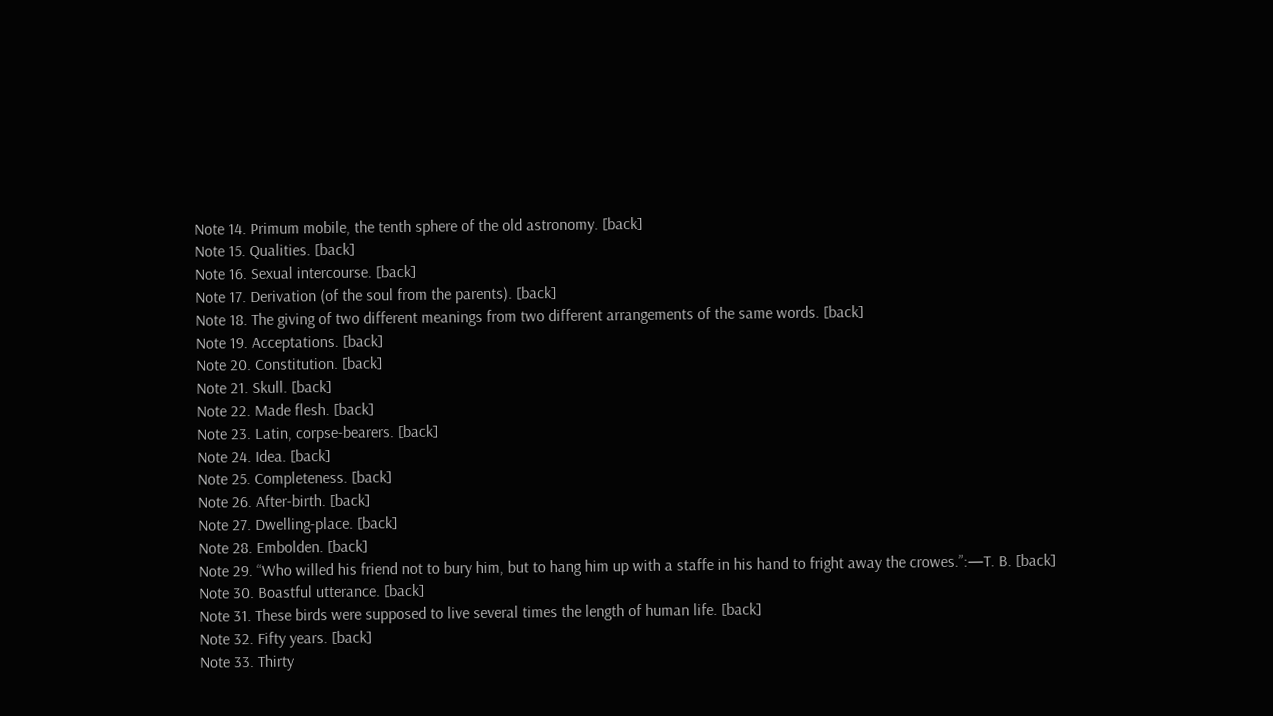Note 14. Primum mobile, the tenth sphere of the old astronomy. [back]
Note 15. Qualities. [back]
Note 16. Sexual intercourse. [back]
Note 17. Derivation (of the soul from the parents). [back]
Note 18. The giving of two different meanings from two different arrangements of the same words. [back]
Note 19. Acceptations. [back]
Note 20. Constitution. [back]
Note 21. Skull. [back]
Note 22. Made flesh. [back]
Note 23. Latin, corpse-bearers. [back]
Note 24. Idea. [back]
Note 25. Completeness. [back]
Note 26. After-birth. [back]
Note 27. Dwelling-place. [back]
Note 28. Embolden. [back]
Note 29. “Who willed his friend not to bury him, but to hang him up with a staffe in his hand to fright away the crowes.”:—T. B. [back]
Note 30. Boastful utterance. [back]
Note 31. These birds were supposed to live several times the length of human life. [back]
Note 32. Fifty years. [back]
Note 33. Thirty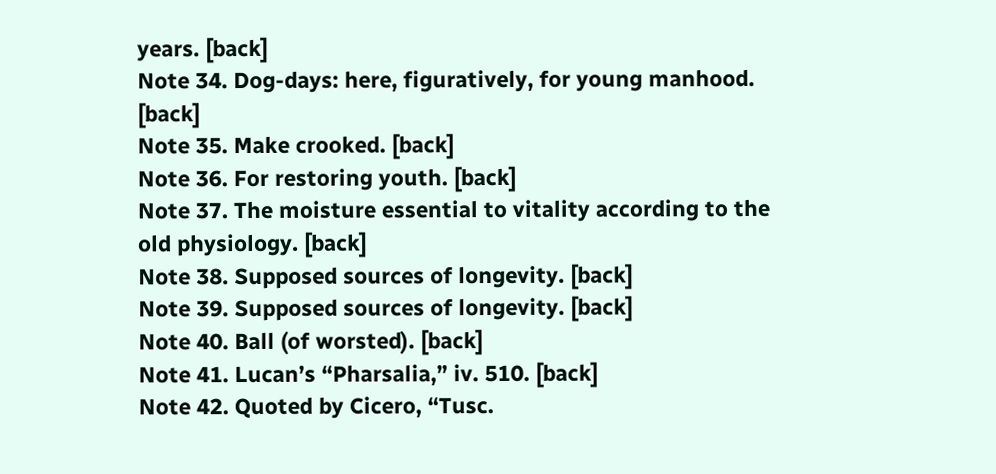years. [back]
Note 34. Dog-days: here, figuratively, for young manhood. [back]
Note 35. Make crooked. [back]
Note 36. For restoring youth. [back]
Note 37. The moisture essential to vitality according to the old physiology. [back]
Note 38. Supposed sources of longevity. [back]
Note 39. Supposed sources of longevity. [back]
Note 40. Ball (of worsted). [back]
Note 41. Lucan’s “Pharsalia,” iv. 510. [back]
Note 42. Quoted by Cicero, “Tusc.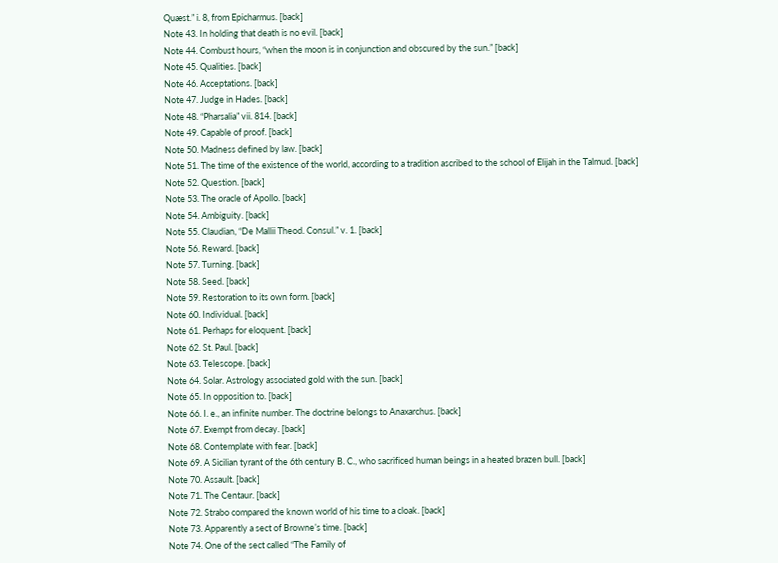Quæst.” i. 8, from Epicharmus. [back]
Note 43. In holding that death is no evil. [back]
Note 44. Combust hours, “when the moon is in conjunction and obscured by the sun.” [back]
Note 45. Qualities. [back]
Note 46. Acceptations. [back]
Note 47. Judge in Hades. [back]
Note 48. “Pharsalia” vii. 814. [back]
Note 49. Capable of proof. [back]
Note 50. Madness defined by law. [back]
Note 51. The time of the existence of the world, according to a tradition ascribed to the school of Elijah in the Talmud. [back]
Note 52. Question. [back]
Note 53. The oracle of Apollo. [back]
Note 54. Ambiguity. [back]
Note 55. Claudian, “De Mallii Theod. Consul.” v. 1. [back]
Note 56. Reward. [back]
Note 57. Turning. [back]
Note 58. Seed. [back]
Note 59. Restoration to its own form. [back]
Note 60. Individual. [back]
Note 61. Perhaps for eloquent. [back]
Note 62. St. Paul. [back]
Note 63. Telescope. [back]
Note 64. Solar. Astrology associated gold with the sun. [back]
Note 65. In opposition to. [back]
Note 66. I. e., an infinite number. The doctrine belongs to Anaxarchus. [back]
Note 67. Exempt from decay. [back]
Note 68. Contemplate with fear. [back]
Note 69. A Sicilian tyrant of the 6th century B. C., who sacrificed human beings in a heated brazen bull. [back]
Note 70. Assault. [back]
Note 71. The Centaur. [back]
Note 72. Strabo compared the known world of his time to a cloak. [back]
Note 73. Apparently a sect of Browne’s time. [back]
Note 74. One of the sect called “The Family of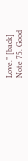Love.” [back]
Note 75. Good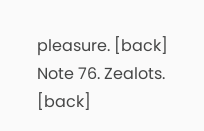pleasure. [back]
Note 76. Zealots. [back]